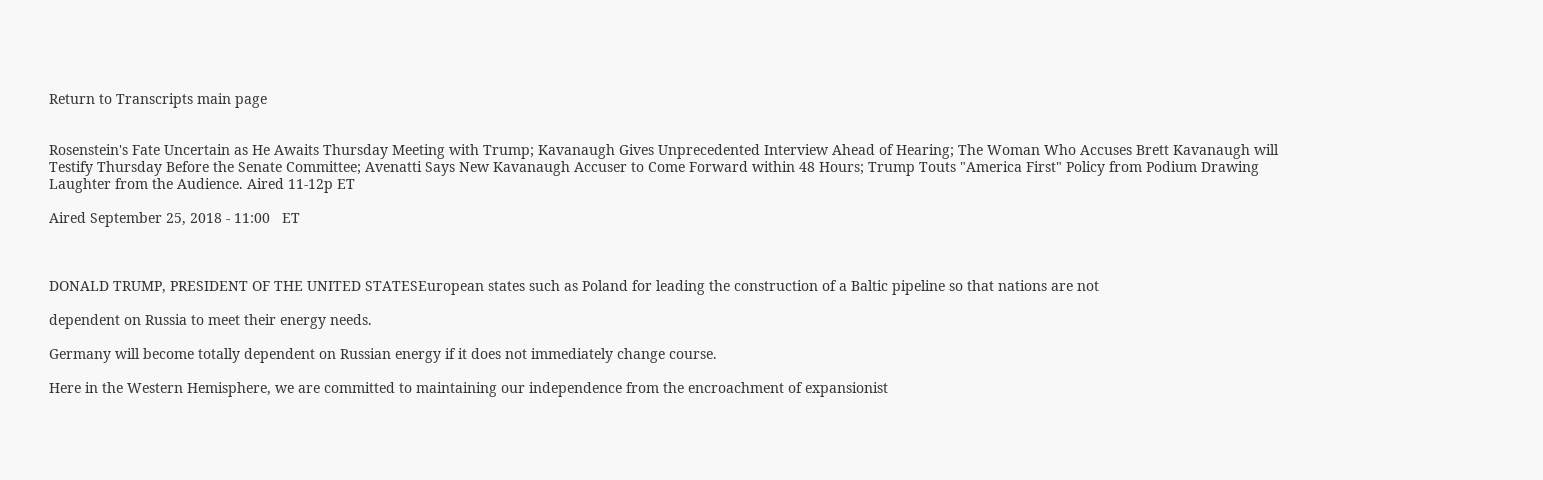Return to Transcripts main page


Rosenstein's Fate Uncertain as He Awaits Thursday Meeting with Trump; Kavanaugh Gives Unprecedented Interview Ahead of Hearing; The Woman Who Accuses Brett Kavanaugh will Testify Thursday Before the Senate Committee; Avenatti Says New Kavanaugh Accuser to Come Forward within 48 Hours; Trump Touts "America First" Policy from Podium Drawing Laughter from the Audience. Aired 11-12p ET

Aired September 25, 2018 - 11:00   ET



DONALD TRUMP, PRESIDENT OF THE UNITED STATESEuropean states such as Poland for leading the construction of a Baltic pipeline so that nations are not

dependent on Russia to meet their energy needs.

Germany will become totally dependent on Russian energy if it does not immediately change course.

Here in the Western Hemisphere, we are committed to maintaining our independence from the encroachment of expansionist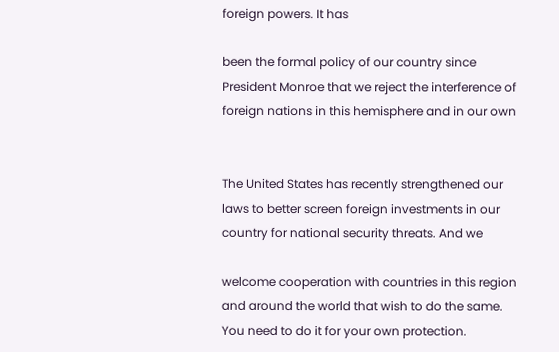foreign powers. It has

been the formal policy of our country since President Monroe that we reject the interference of foreign nations in this hemisphere and in our own


The United States has recently strengthened our laws to better screen foreign investments in our country for national security threats. And we

welcome cooperation with countries in this region and around the world that wish to do the same. You need to do it for your own protection.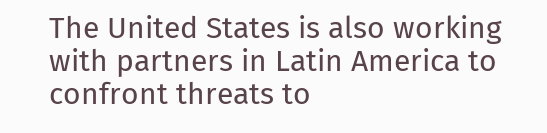The United States is also working with partners in Latin America to confront threats to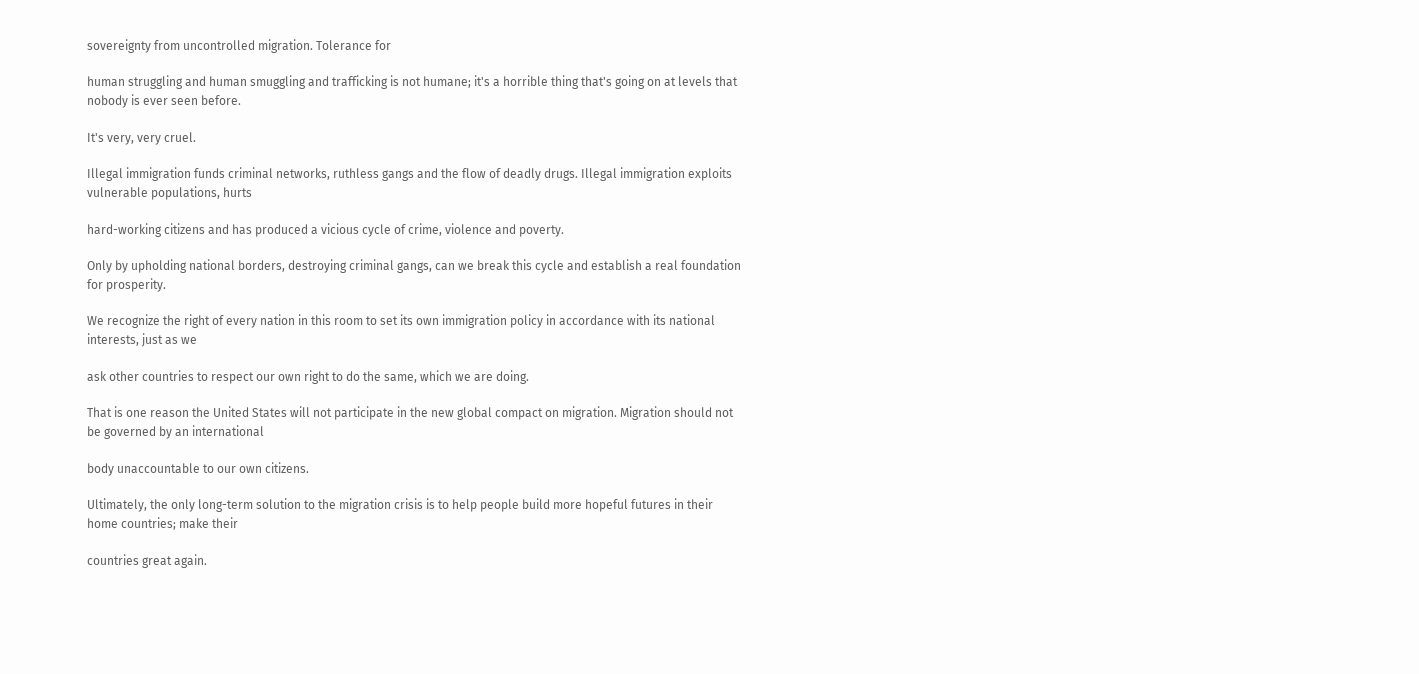sovereignty from uncontrolled migration. Tolerance for

human struggling and human smuggling and trafficking is not humane; it's a horrible thing that's going on at levels that nobody is ever seen before.

It's very, very cruel.

Illegal immigration funds criminal networks, ruthless gangs and the flow of deadly drugs. Illegal immigration exploits vulnerable populations, hurts

hard-working citizens and has produced a vicious cycle of crime, violence and poverty.

Only by upholding national borders, destroying criminal gangs, can we break this cycle and establish a real foundation for prosperity.

We recognize the right of every nation in this room to set its own immigration policy in accordance with its national interests, just as we

ask other countries to respect our own right to do the same, which we are doing.

That is one reason the United States will not participate in the new global compact on migration. Migration should not be governed by an international

body unaccountable to our own citizens.

Ultimately, the only long-term solution to the migration crisis is to help people build more hopeful futures in their home countries; make their

countries great again.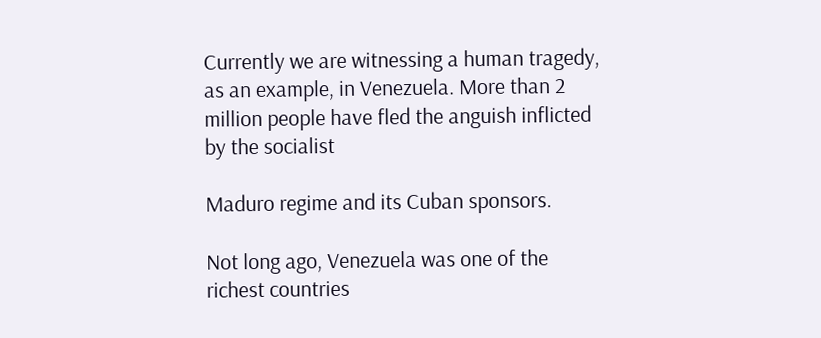Currently we are witnessing a human tragedy, as an example, in Venezuela. More than 2 million people have fled the anguish inflicted by the socialist

Maduro regime and its Cuban sponsors.

Not long ago, Venezuela was one of the richest countries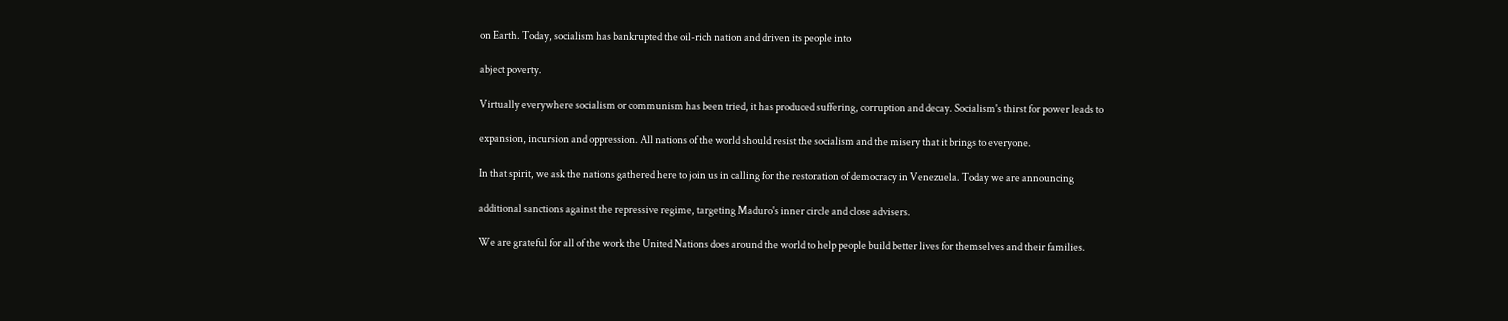on Earth. Today, socialism has bankrupted the oil-rich nation and driven its people into

abject poverty.

Virtually everywhere socialism or communism has been tried, it has produced suffering, corruption and decay. Socialism's thirst for power leads to

expansion, incursion and oppression. All nations of the world should resist the socialism and the misery that it brings to everyone.

In that spirit, we ask the nations gathered here to join us in calling for the restoration of democracy in Venezuela. Today we are announcing

additional sanctions against the repressive regime, targeting Maduro's inner circle and close advisers.

We are grateful for all of the work the United Nations does around the world to help people build better lives for themselves and their families.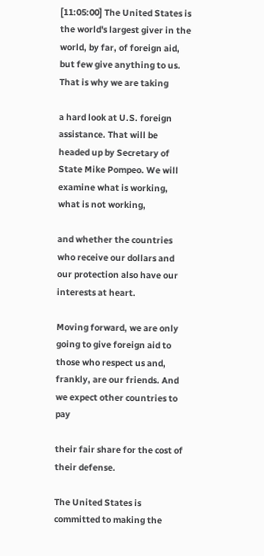[11:05:00] The United States is the world's largest giver in the world, by far, of foreign aid, but few give anything to us. That is why we are taking

a hard look at U.S. foreign assistance. That will be headed up by Secretary of State Mike Pompeo. We will examine what is working, what is not working,

and whether the countries who receive our dollars and our protection also have our interests at heart.

Moving forward, we are only going to give foreign aid to those who respect us and, frankly, are our friends. And we expect other countries to pay

their fair share for the cost of their defense.

The United States is committed to making the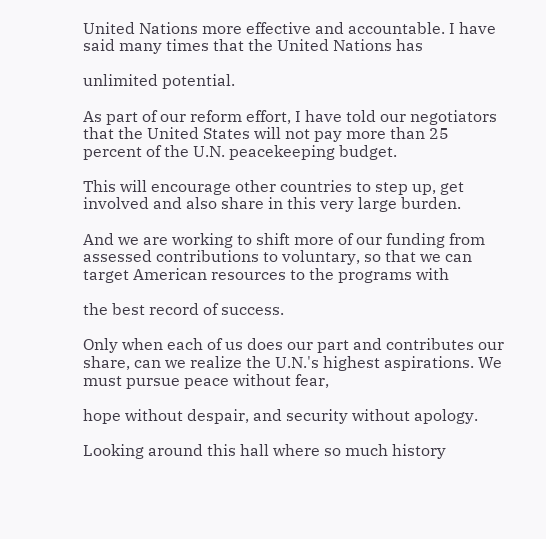United Nations more effective and accountable. I have said many times that the United Nations has

unlimited potential.

As part of our reform effort, I have told our negotiators that the United States will not pay more than 25 percent of the U.N. peacekeeping budget.

This will encourage other countries to step up, get involved and also share in this very large burden.

And we are working to shift more of our funding from assessed contributions to voluntary, so that we can target American resources to the programs with

the best record of success.

Only when each of us does our part and contributes our share, can we realize the U.N.'s highest aspirations. We must pursue peace without fear,

hope without despair, and security without apology.

Looking around this hall where so much history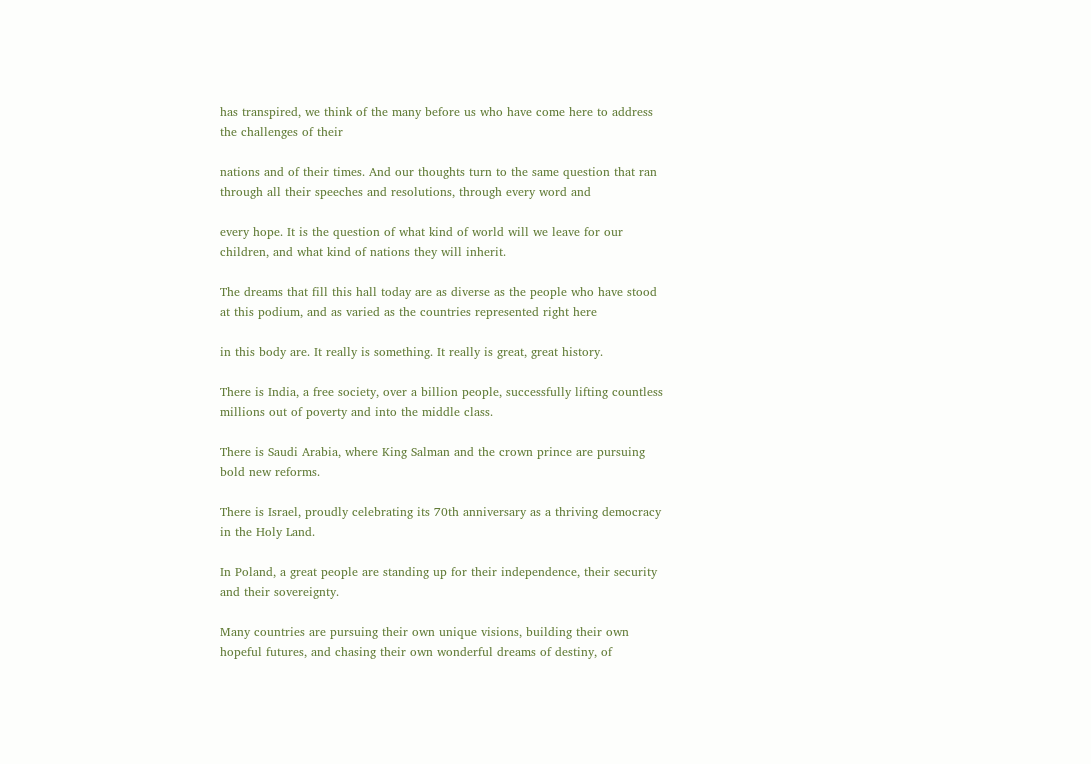has transpired, we think of the many before us who have come here to address the challenges of their

nations and of their times. And our thoughts turn to the same question that ran through all their speeches and resolutions, through every word and

every hope. It is the question of what kind of world will we leave for our children, and what kind of nations they will inherit.

The dreams that fill this hall today are as diverse as the people who have stood at this podium, and as varied as the countries represented right here

in this body are. It really is something. It really is great, great history.

There is India, a free society, over a billion people, successfully lifting countless millions out of poverty and into the middle class.

There is Saudi Arabia, where King Salman and the crown prince are pursuing bold new reforms.

There is Israel, proudly celebrating its 70th anniversary as a thriving democracy in the Holy Land.

In Poland, a great people are standing up for their independence, their security and their sovereignty.

Many countries are pursuing their own unique visions, building their own hopeful futures, and chasing their own wonderful dreams of destiny, of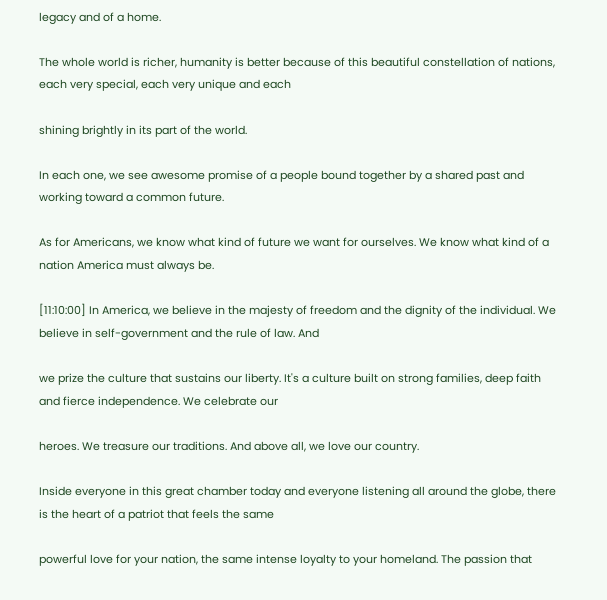legacy and of a home.

The whole world is richer, humanity is better because of this beautiful constellation of nations, each very special, each very unique and each

shining brightly in its part of the world.

In each one, we see awesome promise of a people bound together by a shared past and working toward a common future.

As for Americans, we know what kind of future we want for ourselves. We know what kind of a nation America must always be.

[11:10:00] In America, we believe in the majesty of freedom and the dignity of the individual. We believe in self-government and the rule of law. And

we prize the culture that sustains our liberty. It's a culture built on strong families, deep faith and fierce independence. We celebrate our

heroes. We treasure our traditions. And above all, we love our country.

Inside everyone in this great chamber today and everyone listening all around the globe, there is the heart of a patriot that feels the same

powerful love for your nation, the same intense loyalty to your homeland. The passion that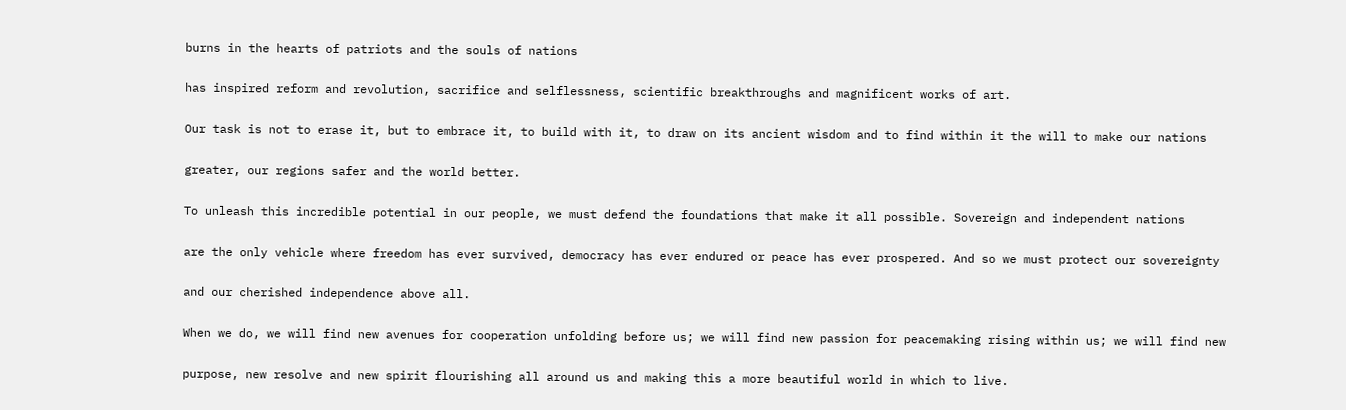burns in the hearts of patriots and the souls of nations

has inspired reform and revolution, sacrifice and selflessness, scientific breakthroughs and magnificent works of art.

Our task is not to erase it, but to embrace it, to build with it, to draw on its ancient wisdom and to find within it the will to make our nations

greater, our regions safer and the world better.

To unleash this incredible potential in our people, we must defend the foundations that make it all possible. Sovereign and independent nations

are the only vehicle where freedom has ever survived, democracy has ever endured or peace has ever prospered. And so we must protect our sovereignty

and our cherished independence above all.

When we do, we will find new avenues for cooperation unfolding before us; we will find new passion for peacemaking rising within us; we will find new

purpose, new resolve and new spirit flourishing all around us and making this a more beautiful world in which to live.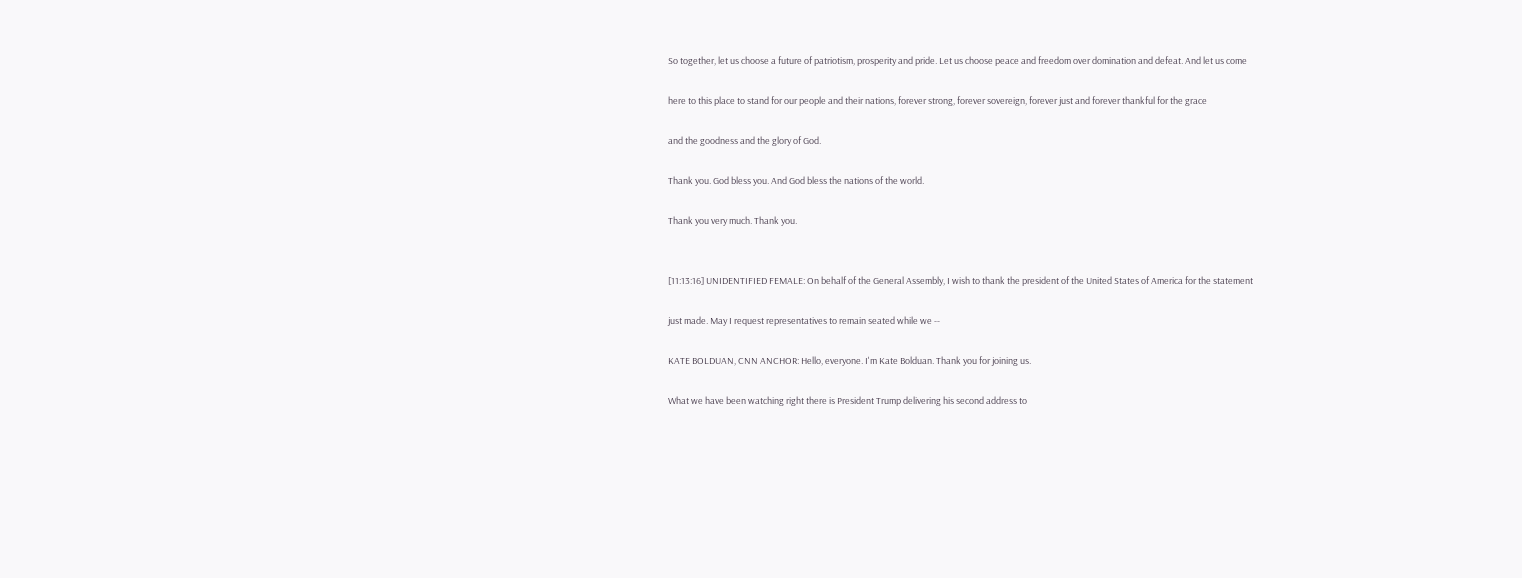So together, let us choose a future of patriotism, prosperity and pride. Let us choose peace and freedom over domination and defeat. And let us come

here to this place to stand for our people and their nations, forever strong, forever sovereign, forever just and forever thankful for the grace

and the goodness and the glory of God.

Thank you. God bless you. And God bless the nations of the world.

Thank you very much. Thank you.


[11:13:16] UNIDENTIFIED FEMALE: On behalf of the General Assembly, I wish to thank the president of the United States of America for the statement

just made. May I request representatives to remain seated while we --

KATE BOLDUAN, CNN ANCHOR: Hello, everyone. I'm Kate Bolduan. Thank you for joining us.

What we have been watching right there is President Trump delivering his second address to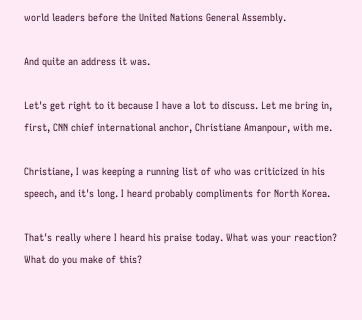world leaders before the United Nations General Assembly.

And quite an address it was.

Let's get right to it because I have a lot to discuss. Let me bring in, first, CNN chief international anchor, Christiane Amanpour, with me.

Christiane, I was keeping a running list of who was criticized in his speech, and it's long. I heard probably compliments for North Korea.

That's really where I heard his praise today. What was your reaction? What do you make of this?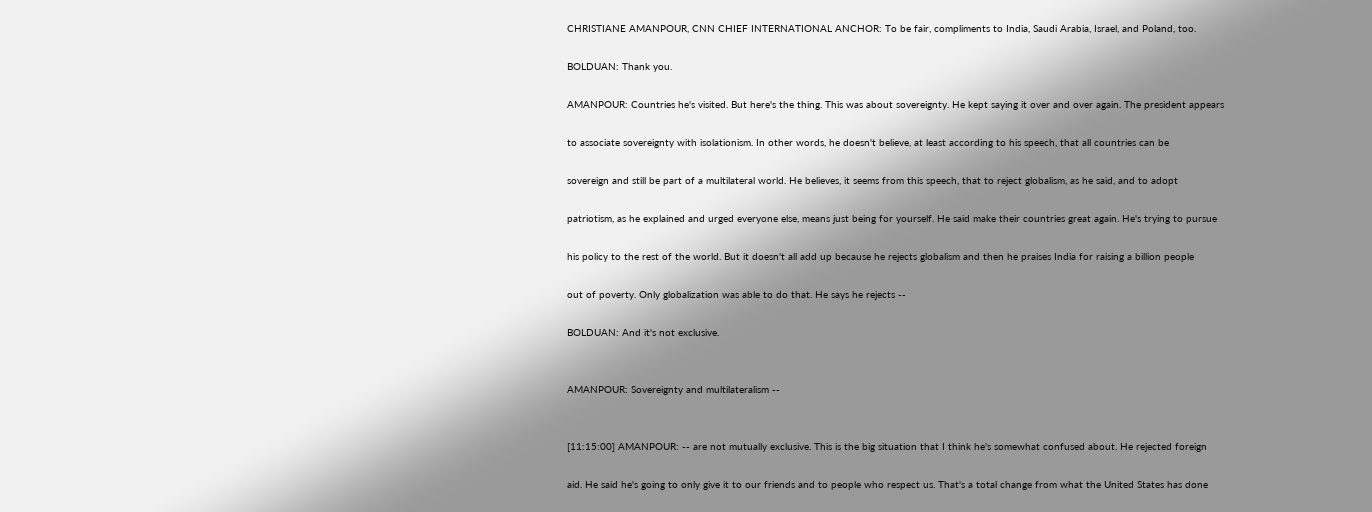CHRISTIANE AMANPOUR, CNN CHIEF INTERNATIONAL ANCHOR: To be fair, compliments to India, Saudi Arabia, Israel, and Poland, too.

BOLDUAN: Thank you.

AMANPOUR: Countries he's visited. But here's the thing. This was about sovereignty. He kept saying it over and over again. The president appears

to associate sovereignty with isolationism. In other words, he doesn't believe, at least according to his speech, that all countries can be

sovereign and still be part of a multilateral world. He believes, it seems from this speech, that to reject globalism, as he said, and to adopt

patriotism, as he explained and urged everyone else, means just being for yourself. He said make their countries great again. He's trying to pursue

his policy to the rest of the world. But it doesn't all add up because he rejects globalism and then he praises India for raising a billion people

out of poverty. Only globalization was able to do that. He says he rejects --

BOLDUAN: And it's not exclusive.


AMANPOUR: Sovereignty and multilateralism --


[11:15:00] AMANPOUR: -- are not mutually exclusive. This is the big situation that I think he's somewhat confused about. He rejected foreign

aid. He said he's going to only give it to our friends and to people who respect us. That's a total change from what the United States has done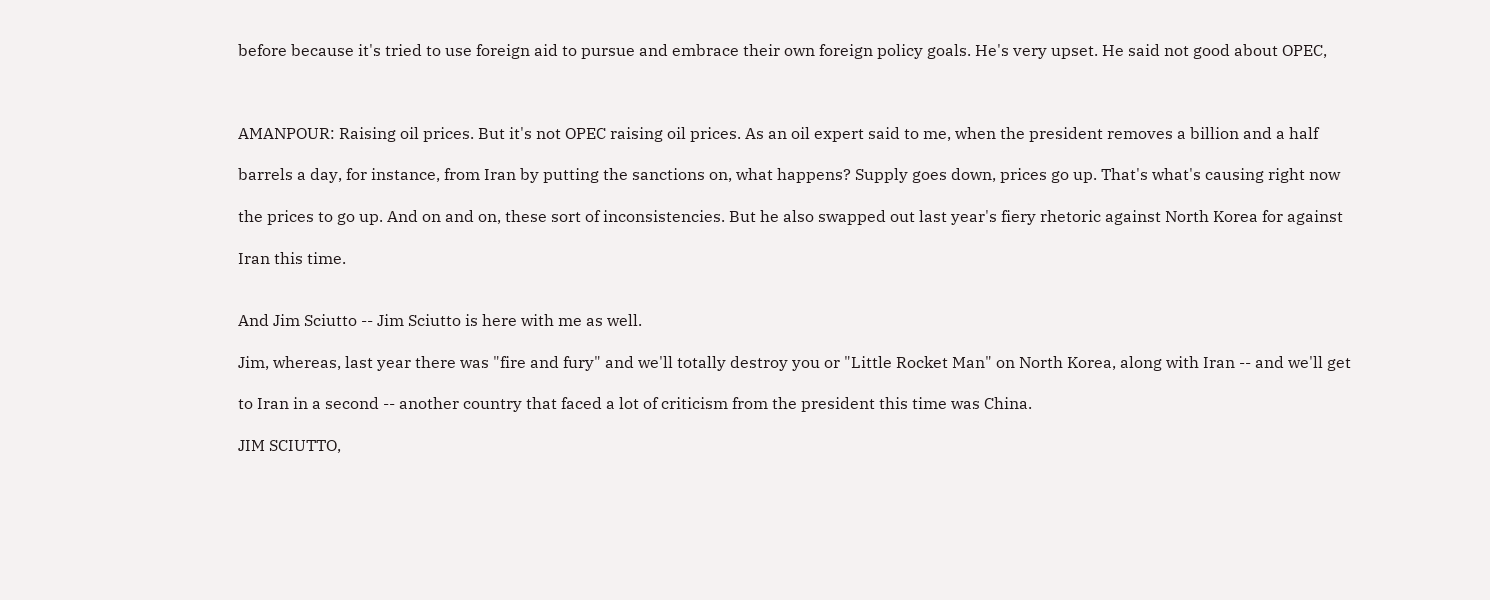before because it's tried to use foreign aid to pursue and embrace their own foreign policy goals. He's very upset. He said not good about OPEC,



AMANPOUR: Raising oil prices. But it's not OPEC raising oil prices. As an oil expert said to me, when the president removes a billion and a half

barrels a day, for instance, from Iran by putting the sanctions on, what happens? Supply goes down, prices go up. That's what's causing right now

the prices to go up. And on and on, these sort of inconsistencies. But he also swapped out last year's fiery rhetoric against North Korea for against

Iran this time.


And Jim Sciutto -- Jim Sciutto is here with me as well.

Jim, whereas, last year there was "fire and fury" and we'll totally destroy you or "Little Rocket Man" on North Korea, along with Iran -- and we'll get

to Iran in a second -- another country that faced a lot of criticism from the president this time was China.

JIM SCIUTTO,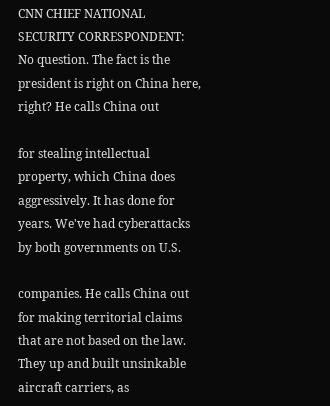CNN CHIEF NATIONAL SECURITY CORRESPONDENT: No question. The fact is the president is right on China here, right? He calls China out

for stealing intellectual property, which China does aggressively. It has done for years. We've had cyberattacks by both governments on U.S.

companies. He calls China out for making territorial claims that are not based on the law. They up and built unsinkable aircraft carriers, as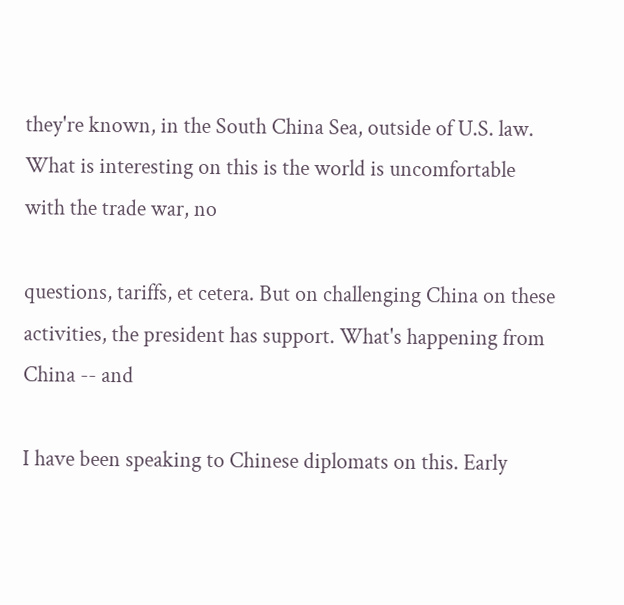they're known, in the South China Sea, outside of U.S. law. What is interesting on this is the world is uncomfortable with the trade war, no

questions, tariffs, et cetera. But on challenging China on these activities, the president has support. What's happening from China -- and

I have been speaking to Chinese diplomats on this. Early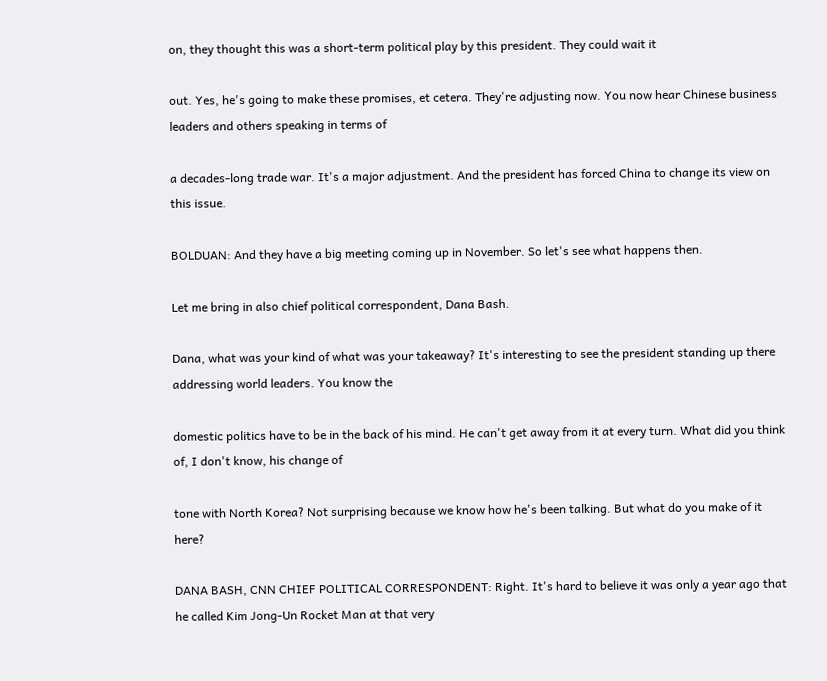on, they thought this was a short-term political play by this president. They could wait it

out. Yes, he's going to make these promises, et cetera. They're adjusting now. You now hear Chinese business leaders and others speaking in terms of

a decades-long trade war. It's a major adjustment. And the president has forced China to change its view on this issue.

BOLDUAN: And they have a big meeting coming up in November. So let's see what happens then.

Let me bring in also chief political correspondent, Dana Bash.

Dana, what was your kind of what was your takeaway? It's interesting to see the president standing up there addressing world leaders. You know the

domestic politics have to be in the back of his mind. He can't get away from it at every turn. What did you think of, I don't know, his change of

tone with North Korea? Not surprising because we know how he's been talking. But what do you make of it here?

DANA BASH, CNN CHIEF POLITICAL CORRESPONDENT: Right. It's hard to believe it was only a year ago that he called Kim Jong-Un Rocket Man at that very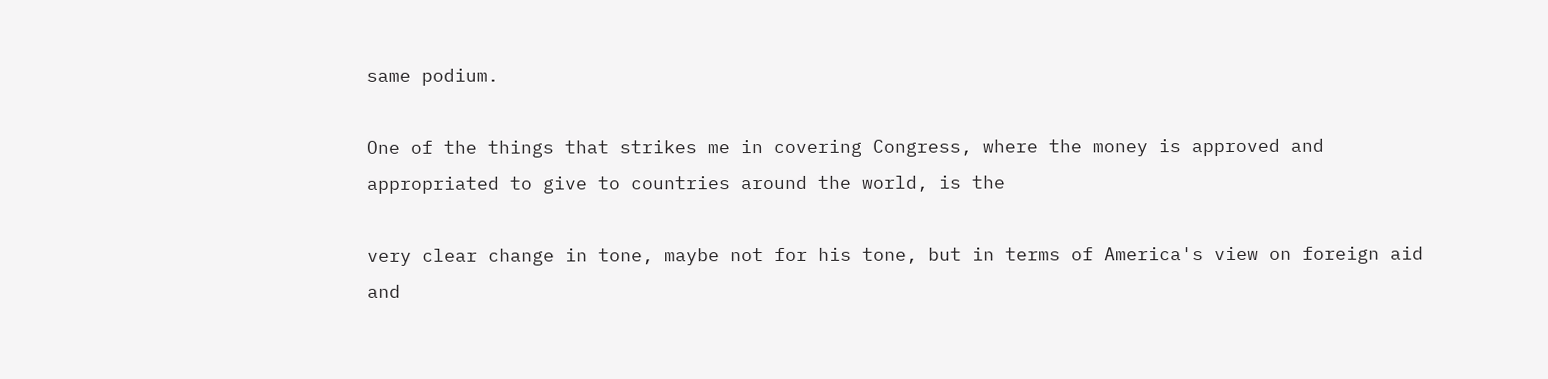same podium.

One of the things that strikes me in covering Congress, where the money is approved and appropriated to give to countries around the world, is the

very clear change in tone, maybe not for his tone, but in terms of America's view on foreign aid and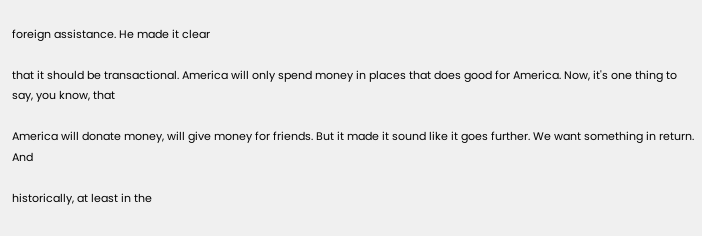foreign assistance. He made it clear

that it should be transactional. America will only spend money in places that does good for America. Now, it's one thing to say, you know, that

America will donate money, will give money for friends. But it made it sound like it goes further. We want something in return. And

historically, at least in the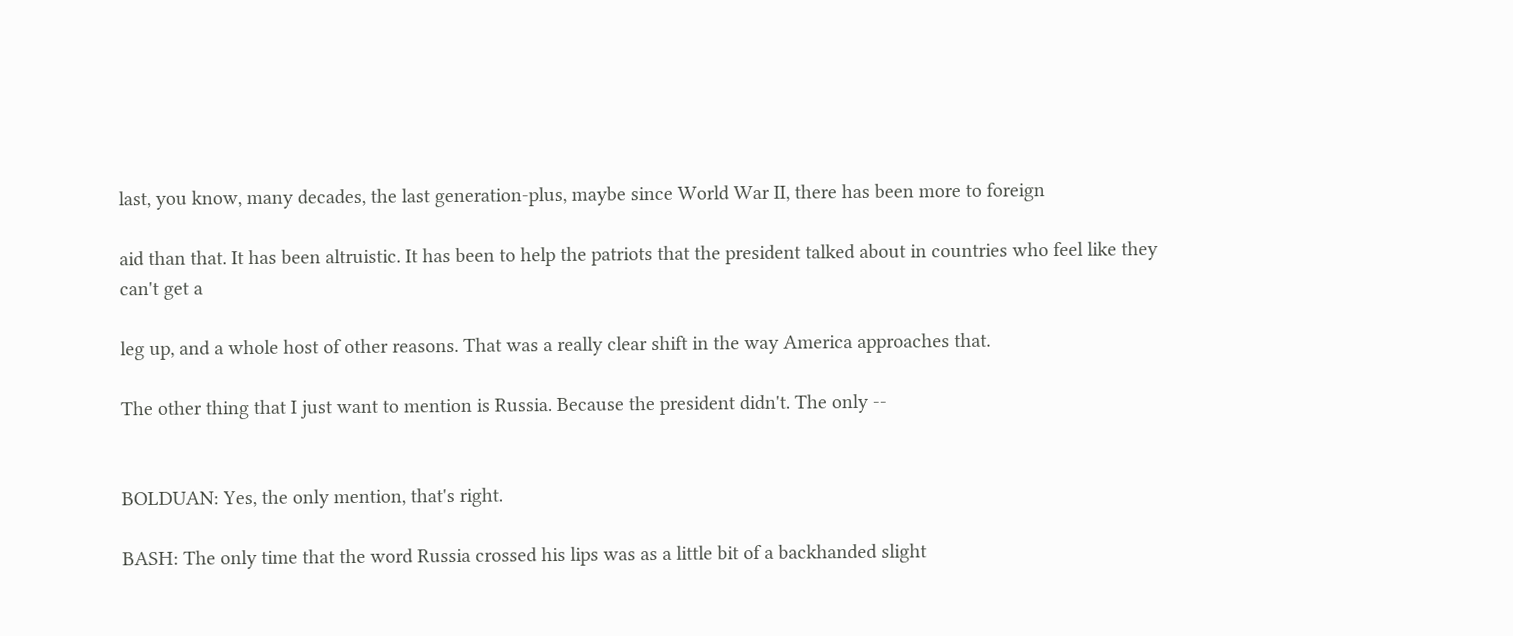last, you know, many decades, the last generation-plus, maybe since World War II, there has been more to foreign

aid than that. It has been altruistic. It has been to help the patriots that the president talked about in countries who feel like they can't get a

leg up, and a whole host of other reasons. That was a really clear shift in the way America approaches that.

The other thing that I just want to mention is Russia. Because the president didn't. The only --


BOLDUAN: Yes, the only mention, that's right.

BASH: The only time that the word Russia crossed his lips was as a little bit of a backhanded slight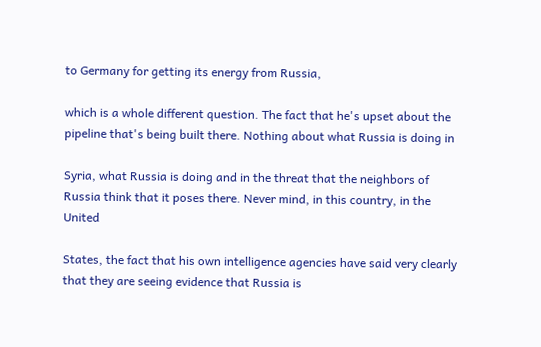to Germany for getting its energy from Russia,

which is a whole different question. The fact that he's upset about the pipeline that's being built there. Nothing about what Russia is doing in

Syria, what Russia is doing and in the threat that the neighbors of Russia think that it poses there. Never mind, in this country, in the United

States, the fact that his own intelligence agencies have said very clearly that they are seeing evidence that Russia is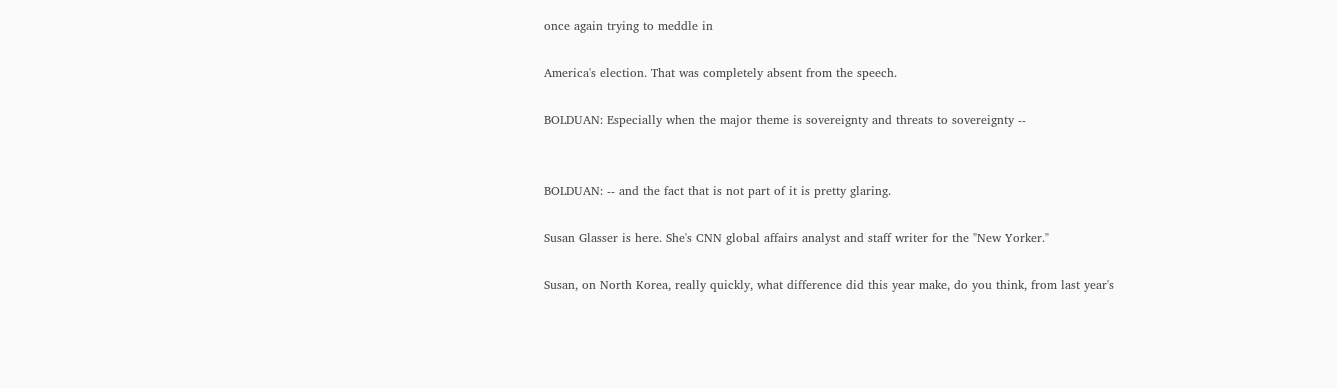once again trying to meddle in

America's election. That was completely absent from the speech.

BOLDUAN: Especially when the major theme is sovereignty and threats to sovereignty --


BOLDUAN: -- and the fact that is not part of it is pretty glaring.

Susan Glasser is here. She's CNN global affairs analyst and staff writer for the "New Yorker."

Susan, on North Korea, really quickly, what difference did this year make, do you think, from last year's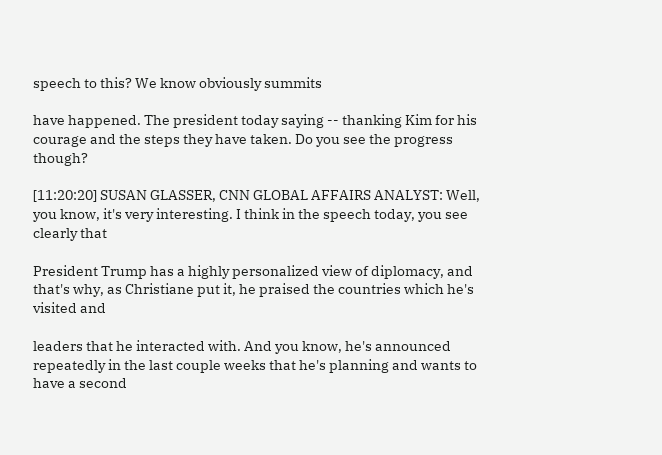speech to this? We know obviously summits

have happened. The president today saying -- thanking Kim for his courage and the steps they have taken. Do you see the progress though?

[11:20:20] SUSAN GLASSER, CNN GLOBAL AFFAIRS ANALYST: Well, you know, it's very interesting. I think in the speech today, you see clearly that

President Trump has a highly personalized view of diplomacy, and that's why, as Christiane put it, he praised the countries which he's visited and

leaders that he interacted with. And you know, he's announced repeatedly in the last couple weeks that he's planning and wants to have a second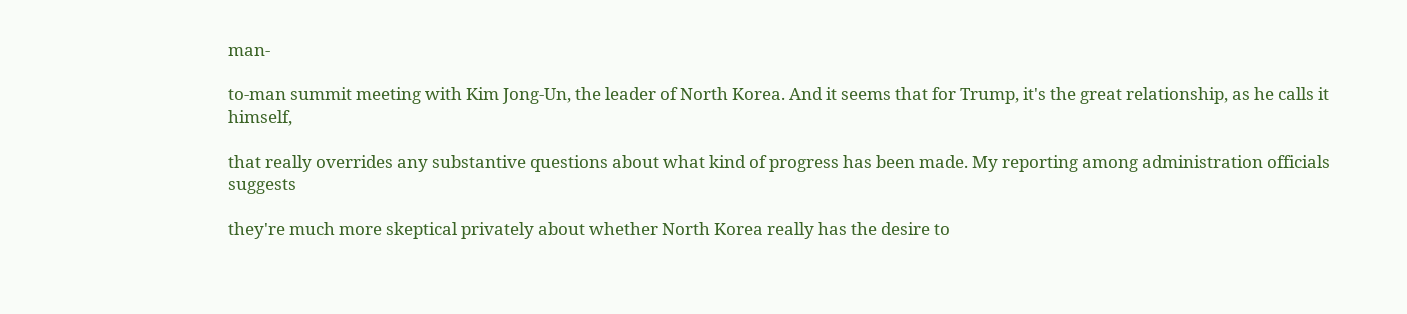man-

to-man summit meeting with Kim Jong-Un, the leader of North Korea. And it seems that for Trump, it's the great relationship, as he calls it himself,

that really overrides any substantive questions about what kind of progress has been made. My reporting among administration officials suggests

they're much more skeptical privately about whether North Korea really has the desire to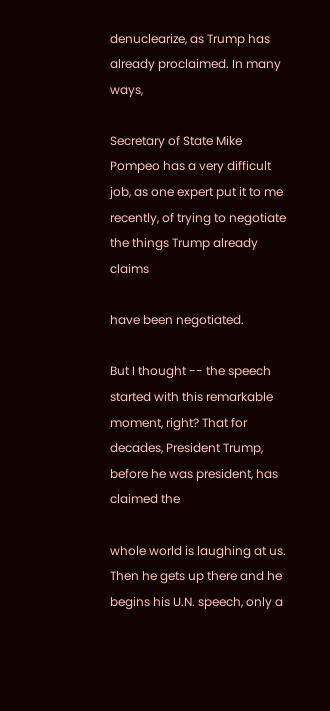denuclearize, as Trump has already proclaimed. In many ways,

Secretary of State Mike Pompeo has a very difficult job, as one expert put it to me recently, of trying to negotiate the things Trump already claims

have been negotiated.

But I thought -- the speech started with this remarkable moment, right? That for decades, President Trump, before he was president, has claimed the

whole world is laughing at us. Then he gets up there and he begins his U.N. speech, only a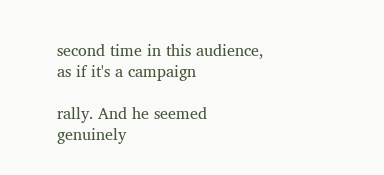second time in this audience, as if it's a campaign

rally. And he seemed genuinely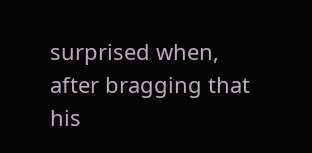surprised when, after bragging that his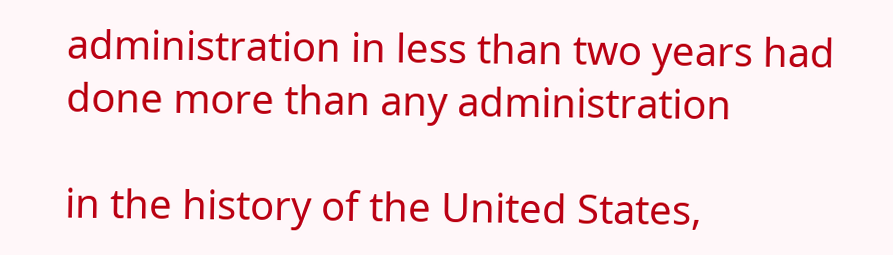administration in less than two years had done more than any administration

in the history of the United States,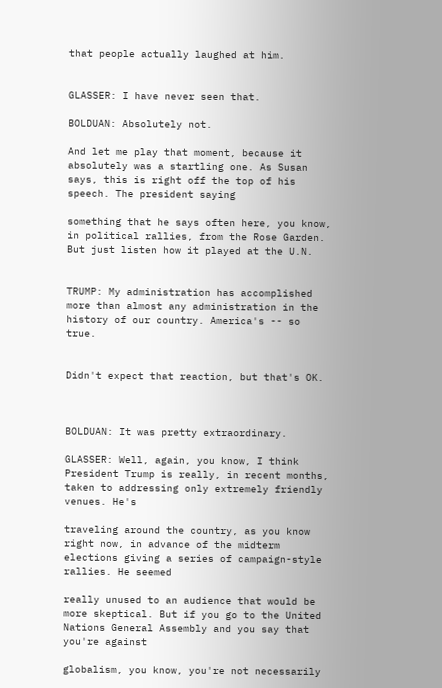that people actually laughed at him.


GLASSER: I have never seen that.

BOLDUAN: Absolutely not.

And let me play that moment, because it absolutely was a startling one. As Susan says, this is right off the top of his speech. The president saying

something that he says often here, you know, in political rallies, from the Rose Garden. But just listen how it played at the U.N.


TRUMP: My administration has accomplished more than almost any administration in the history of our country. America's -- so true.


Didn't expect that reaction, but that's OK.



BOLDUAN: It was pretty extraordinary.

GLASSER: Well, again, you know, I think President Trump is really, in recent months, taken to addressing only extremely friendly venues. He's

traveling around the country, as you know right now, in advance of the midterm elections giving a series of campaign-style rallies. He seemed

really unused to an audience that would be more skeptical. But if you go to the United Nations General Assembly and you say that you're against

globalism, you know, you're not necessarily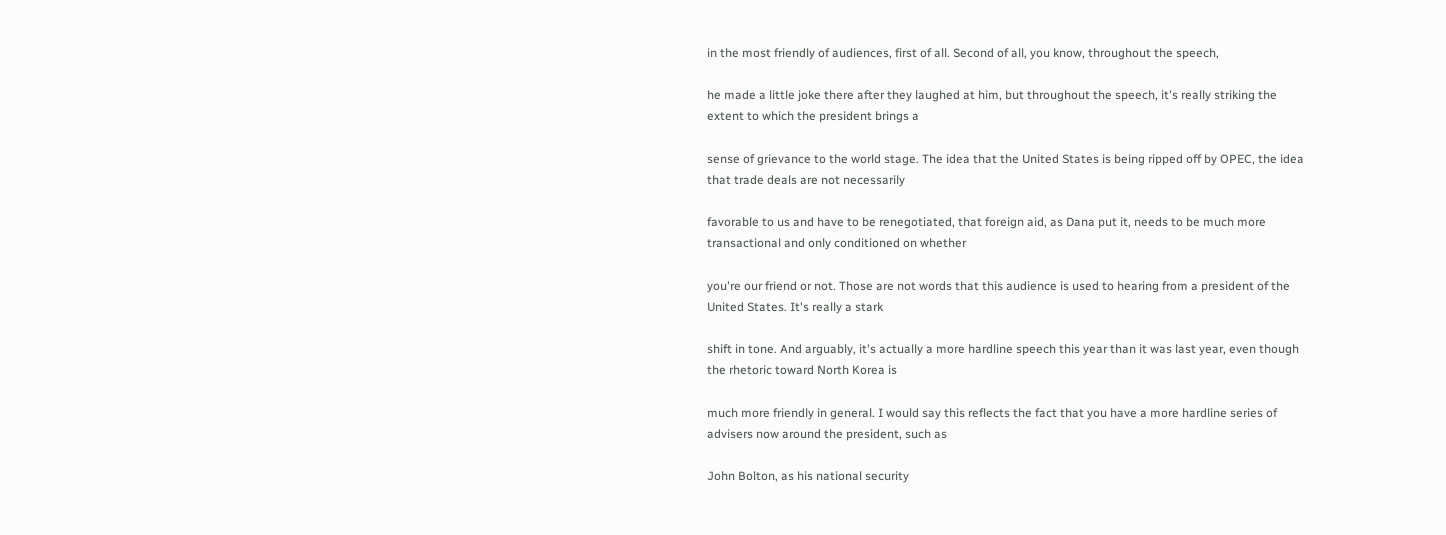in the most friendly of audiences, first of all. Second of all, you know, throughout the speech,

he made a little joke there after they laughed at him, but throughout the speech, it's really striking the extent to which the president brings a

sense of grievance to the world stage. The idea that the United States is being ripped off by OPEC, the idea that trade deals are not necessarily

favorable to us and have to be renegotiated, that foreign aid, as Dana put it, needs to be much more transactional and only conditioned on whether

you're our friend or not. Those are not words that this audience is used to hearing from a president of the United States. It's really a stark

shift in tone. And arguably, it's actually a more hardline speech this year than it was last year, even though the rhetoric toward North Korea is

much more friendly in general. I would say this reflects the fact that you have a more hardline series of advisers now around the president, such as

John Bolton, as his national security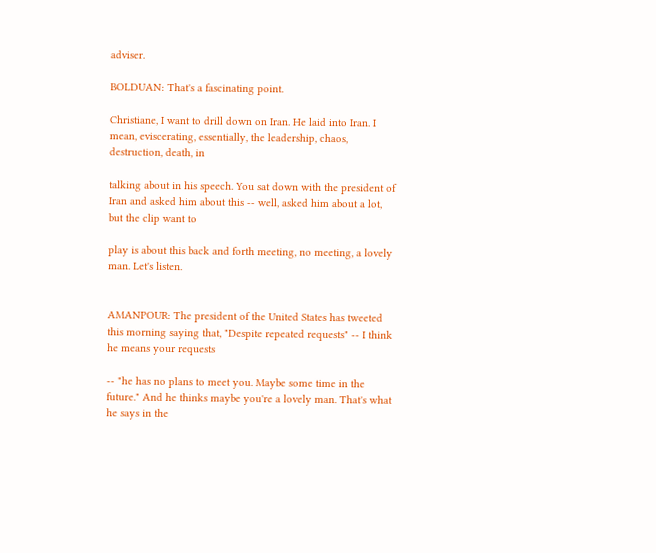adviser.

BOLDUAN: That's a fascinating point.

Christiane, I want to drill down on Iran. He laid into Iran. I mean, eviscerating, essentially, the leadership, chaos, destruction, death, in

talking about in his speech. You sat down with the president of Iran and asked him about this -- well, asked him about a lot, but the clip want to

play is about this back and forth meeting, no meeting, a lovely man. Let's listen.


AMANPOUR: The president of the United States has tweeted this morning saying that, "Despite repeated requests" -- I think he means your requests

-- "he has no plans to meet you. Maybe some time in the future." And he thinks maybe you're a lovely man. That's what he says in the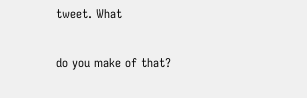tweet. What

do you make of that?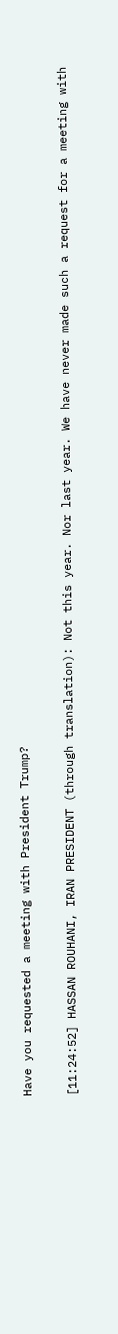Have you requested a meeting with President Trump?

[11:24:52] HASSAN ROUHANI, IRAN PRESIDENT (through translation): Not this year. Nor last year. We have never made such a request for a meeting with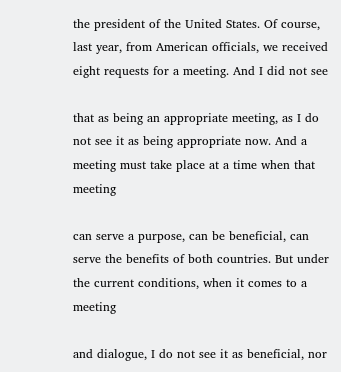the president of the United States. Of course, last year, from American officials, we received eight requests for a meeting. And I did not see

that as being an appropriate meeting, as I do not see it as being appropriate now. And a meeting must take place at a time when that meeting

can serve a purpose, can be beneficial, can serve the benefits of both countries. But under the current conditions, when it comes to a meeting

and dialogue, I do not see it as beneficial, nor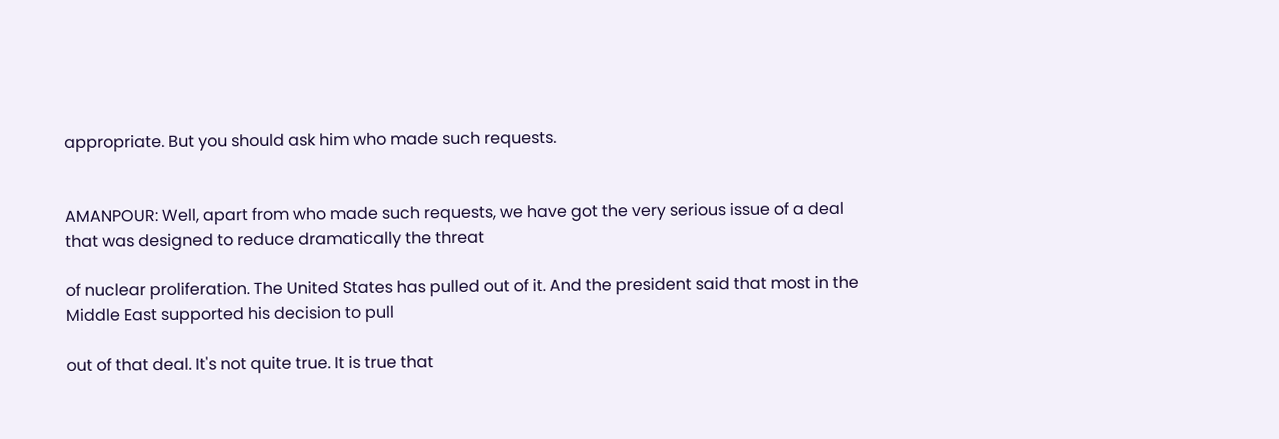appropriate. But you should ask him who made such requests.


AMANPOUR: Well, apart from who made such requests, we have got the very serious issue of a deal that was designed to reduce dramatically the threat

of nuclear proliferation. The United States has pulled out of it. And the president said that most in the Middle East supported his decision to pull

out of that deal. It's not quite true. It is true that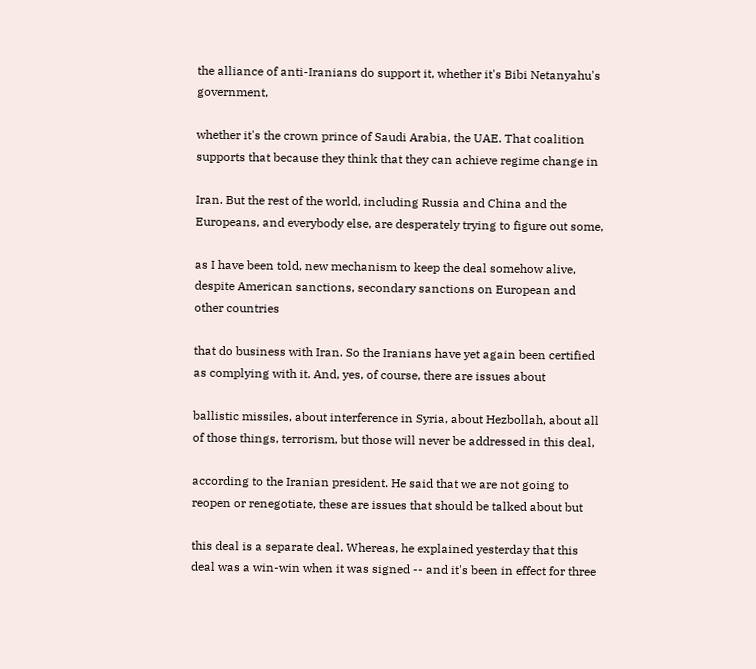the alliance of anti-Iranians do support it, whether it's Bibi Netanyahu's government,

whether it's the crown prince of Saudi Arabia, the UAE. That coalition supports that because they think that they can achieve regime change in

Iran. But the rest of the world, including Russia and China and the Europeans, and everybody else, are desperately trying to figure out some,

as I have been told, new mechanism to keep the deal somehow alive, despite American sanctions, secondary sanctions on European and other countries

that do business with Iran. So the Iranians have yet again been certified as complying with it. And, yes, of course, there are issues about

ballistic missiles, about interference in Syria, about Hezbollah, about all of those things, terrorism, but those will never be addressed in this deal,

according to the Iranian president. He said that we are not going to reopen or renegotiate, these are issues that should be talked about but

this deal is a separate deal. Whereas, he explained yesterday that this deal was a win-win when it was signed -- and it's been in effect for three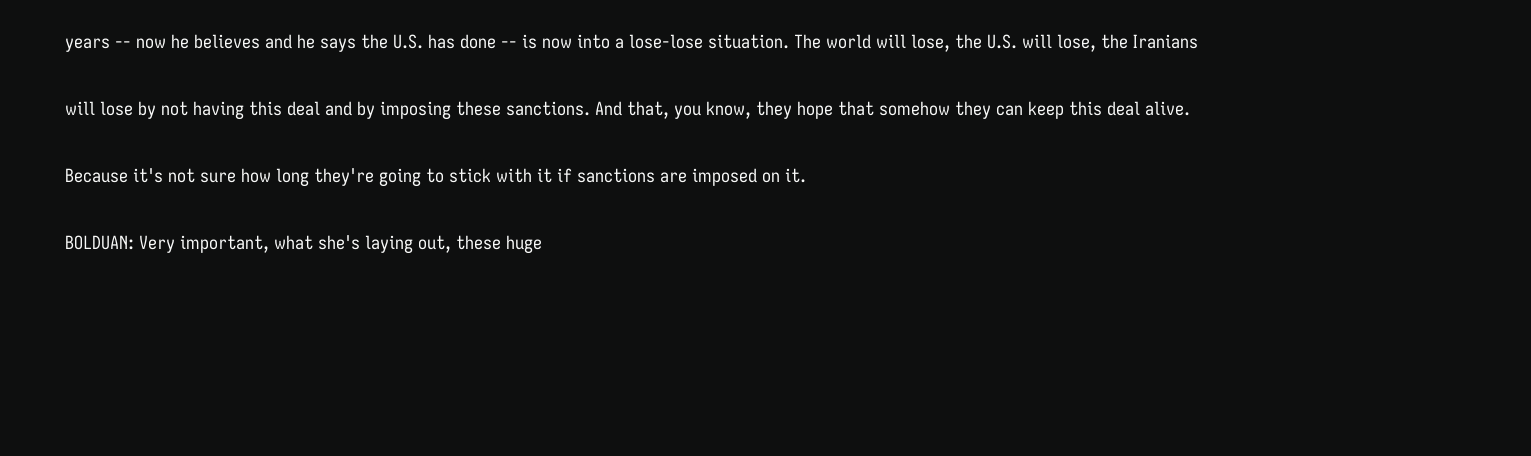years -- now he believes and he says the U.S. has done -- is now into a lose-lose situation. The world will lose, the U.S. will lose, the Iranians

will lose by not having this deal and by imposing these sanctions. And that, you know, they hope that somehow they can keep this deal alive.

Because it's not sure how long they're going to stick with it if sanctions are imposed on it.

BOLDUAN: Very important, what she's laying out, these huge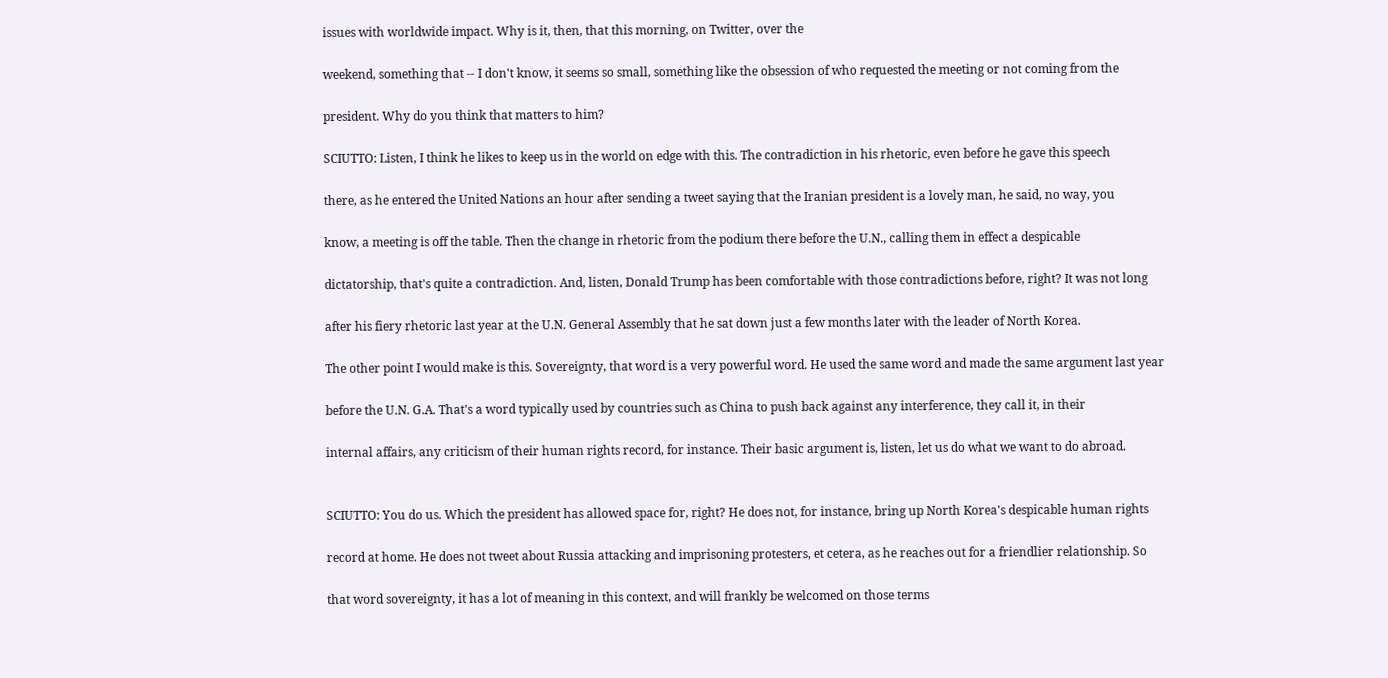issues with worldwide impact. Why is it, then, that this morning, on Twitter, over the

weekend, something that -- I don't know, it seems so small, something like the obsession of who requested the meeting or not coming from the

president. Why do you think that matters to him?

SCIUTTO: Listen, I think he likes to keep us in the world on edge with this. The contradiction in his rhetoric, even before he gave this speech

there, as he entered the United Nations an hour after sending a tweet saying that the Iranian president is a lovely man, he said, no way, you

know, a meeting is off the table. Then the change in rhetoric from the podium there before the U.N., calling them in effect a despicable

dictatorship, that's quite a contradiction. And, listen, Donald Trump has been comfortable with those contradictions before, right? It was not long

after his fiery rhetoric last year at the U.N. General Assembly that he sat down just a few months later with the leader of North Korea.

The other point I would make is this. Sovereignty, that word is a very powerful word. He used the same word and made the same argument last year

before the U.N. G.A. That's a word typically used by countries such as China to push back against any interference, they call it, in their

internal affairs, any criticism of their human rights record, for instance. Their basic argument is, listen, let us do what we want to do abroad.


SCIUTTO: You do us. Which the president has allowed space for, right? He does not, for instance, bring up North Korea's despicable human rights

record at home. He does not tweet about Russia attacking and imprisoning protesters, et cetera, as he reaches out for a friendlier relationship. So

that word sovereignty, it has a lot of meaning in this context, and will frankly be welcomed on those terms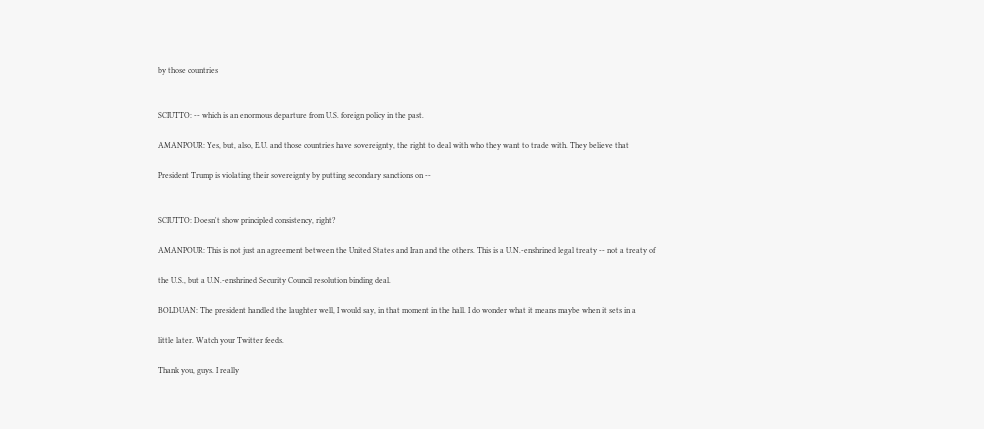by those countries


SCIUTTO: -- which is an enormous departure from U.S. foreign policy in the past.

AMANPOUR: Yes, but, also, E.U. and those countries have sovereignty, the right to deal with who they want to trade with. They believe that

President Trump is violating their sovereignty by putting secondary sanctions on --


SCIUTTO: Doesn't show principled consistency, right?

AMANPOUR: This is not just an agreement between the United States and Iran and the others. This is a U.N.-enshrined legal treaty -- not a treaty of

the U.S., but a U.N.-enshrined Security Council resolution binding deal.

BOLDUAN: The president handled the laughter well, I would say, in that moment in the hall. I do wonder what it means maybe when it sets in a

little later. Watch your Twitter feeds.

Thank you, guys. I really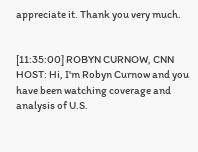appreciate it. Thank you very much.


[11:35:00] ROBYN CURNOW, CNN HOST: Hi, I'm Robyn Curnow and you have been watching coverage and analysis of U.S.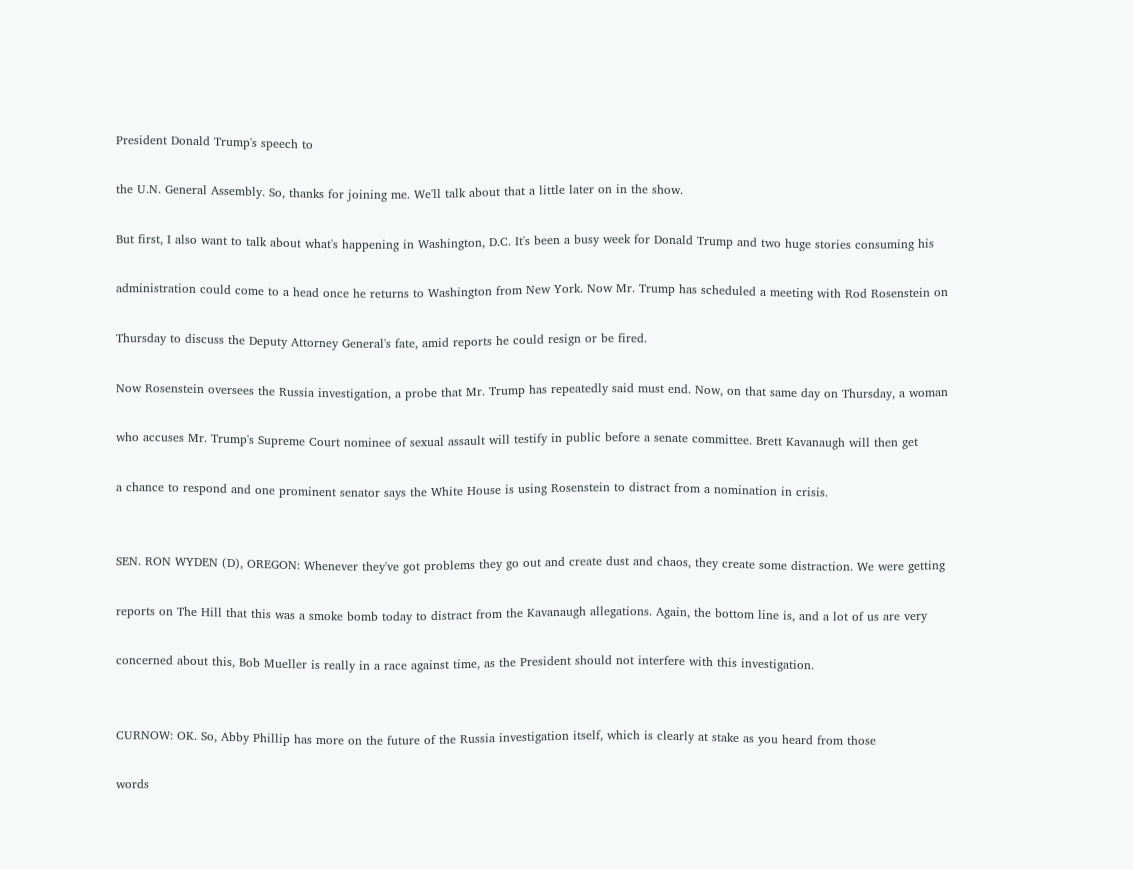President Donald Trump's speech to

the U.N. General Assembly. So, thanks for joining me. We'll talk about that a little later on in the show.

But first, I also want to talk about what's happening in Washington, D.C. It's been a busy week for Donald Trump and two huge stories consuming his

administration could come to a head once he returns to Washington from New York. Now Mr. Trump has scheduled a meeting with Rod Rosenstein on

Thursday to discuss the Deputy Attorney General's fate, amid reports he could resign or be fired.

Now Rosenstein oversees the Russia investigation, a probe that Mr. Trump has repeatedly said must end. Now, on that same day on Thursday, a woman

who accuses Mr. Trump's Supreme Court nominee of sexual assault will testify in public before a senate committee. Brett Kavanaugh will then get

a chance to respond and one prominent senator says the White House is using Rosenstein to distract from a nomination in crisis.


SEN. RON WYDEN (D), OREGON: Whenever they've got problems they go out and create dust and chaos, they create some distraction. We were getting

reports on The Hill that this was a smoke bomb today to distract from the Kavanaugh allegations. Again, the bottom line is, and a lot of us are very

concerned about this, Bob Mueller is really in a race against time, as the President should not interfere with this investigation.


CURNOW: OK. So, Abby Phillip has more on the future of the Russia investigation itself, which is clearly at stake as you heard from those

words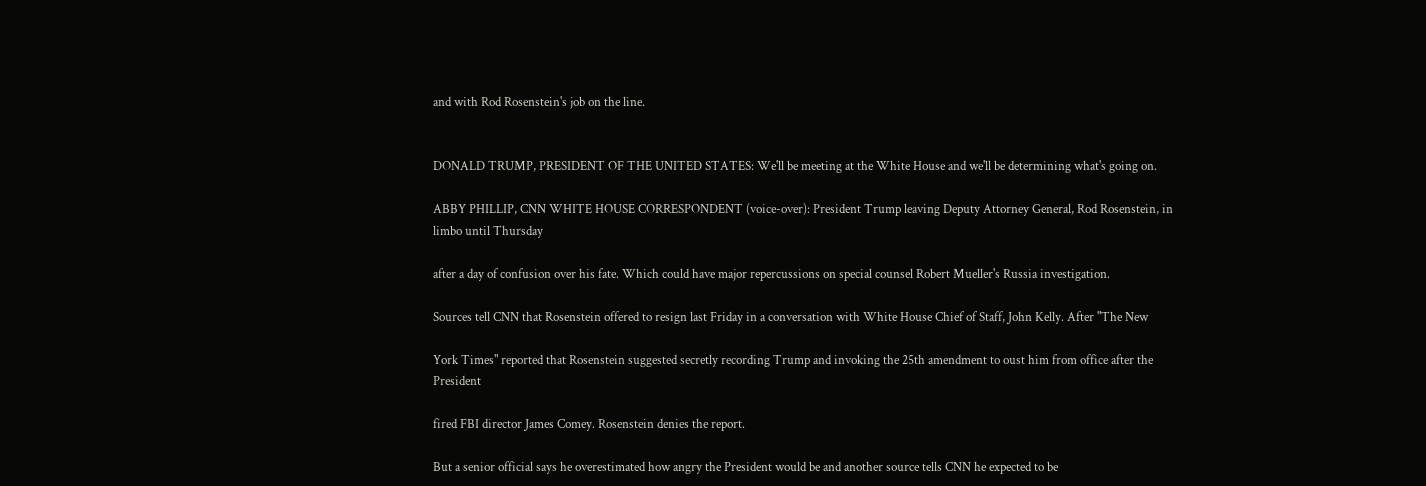and with Rod Rosenstein's job on the line.


DONALD TRUMP, PRESIDENT OF THE UNITED STATES: We'll be meeting at the White House and we'll be determining what's going on.

ABBY PHILLIP, CNN WHITE HOUSE CORRESPONDENT (voice-over): President Trump leaving Deputy Attorney General, Rod Rosenstein, in limbo until Thursday

after a day of confusion over his fate. Which could have major repercussions on special counsel Robert Mueller's Russia investigation.

Sources tell CNN that Rosenstein offered to resign last Friday in a conversation with White House Chief of Staff, John Kelly. After "The New

York Times" reported that Rosenstein suggested secretly recording Trump and invoking the 25th amendment to oust him from office after the President

fired FBI director James Comey. Rosenstein denies the report.

But a senior official says he overestimated how angry the President would be and another source tells CNN he expected to be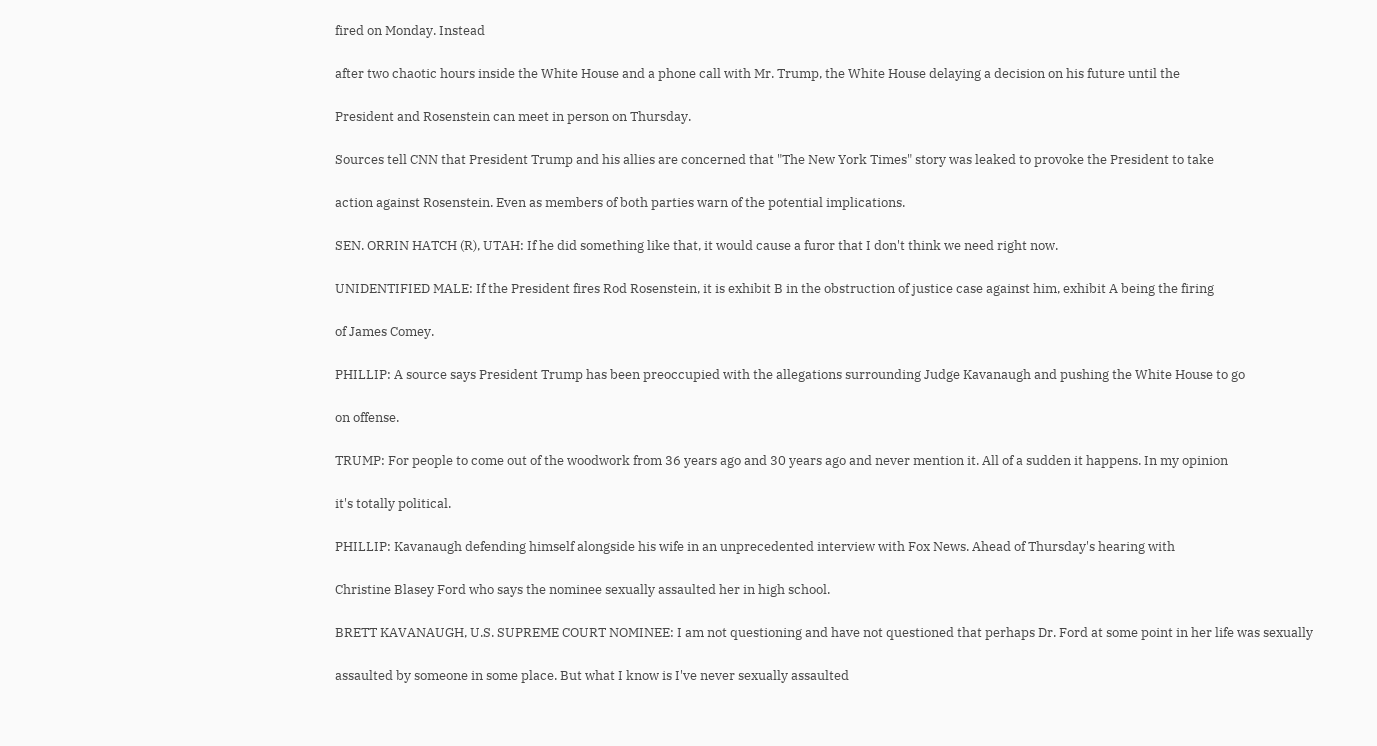fired on Monday. Instead

after two chaotic hours inside the White House and a phone call with Mr. Trump, the White House delaying a decision on his future until the

President and Rosenstein can meet in person on Thursday.

Sources tell CNN that President Trump and his allies are concerned that "The New York Times" story was leaked to provoke the President to take

action against Rosenstein. Even as members of both parties warn of the potential implications.

SEN. ORRIN HATCH (R), UTAH: If he did something like that, it would cause a furor that I don't think we need right now.

UNIDENTIFIED MALE: If the President fires Rod Rosenstein, it is exhibit B in the obstruction of justice case against him, exhibit A being the firing

of James Comey.

PHILLIP: A source says President Trump has been preoccupied with the allegations surrounding Judge Kavanaugh and pushing the White House to go

on offense.

TRUMP: For people to come out of the woodwork from 36 years ago and 30 years ago and never mention it. All of a sudden it happens. In my opinion

it's totally political.

PHILLIP: Kavanaugh defending himself alongside his wife in an unprecedented interview with Fox News. Ahead of Thursday's hearing with

Christine Blasey Ford who says the nominee sexually assaulted her in high school.

BRETT KAVANAUGH, U.S. SUPREME COURT NOMINEE: I am not questioning and have not questioned that perhaps Dr. Ford at some point in her life was sexually

assaulted by someone in some place. But what I know is I've never sexually assaulted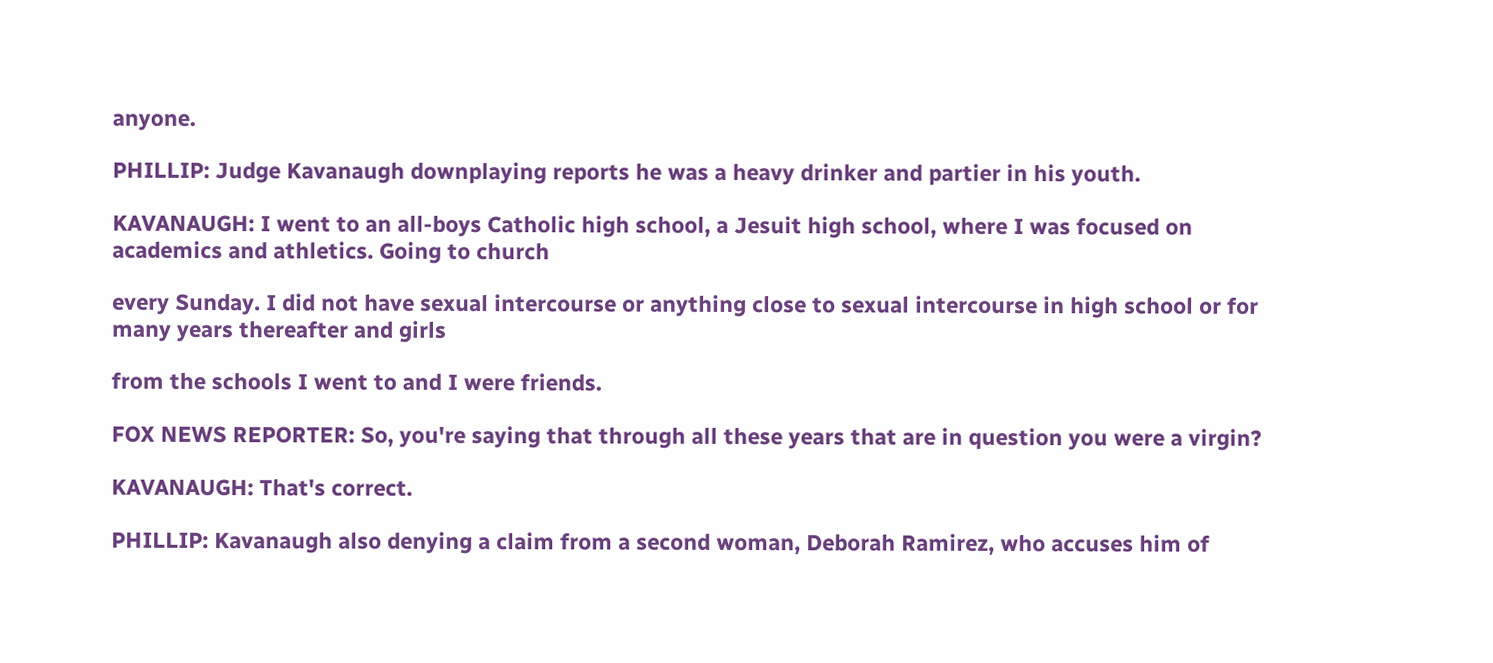anyone.

PHILLIP: Judge Kavanaugh downplaying reports he was a heavy drinker and partier in his youth.

KAVANAUGH: I went to an all-boys Catholic high school, a Jesuit high school, where I was focused on academics and athletics. Going to church

every Sunday. I did not have sexual intercourse or anything close to sexual intercourse in high school or for many years thereafter and girls

from the schools I went to and I were friends.

FOX NEWS REPORTER: So, you're saying that through all these years that are in question you were a virgin?

KAVANAUGH: That's correct.

PHILLIP: Kavanaugh also denying a claim from a second woman, Deborah Ramirez, who accuses him of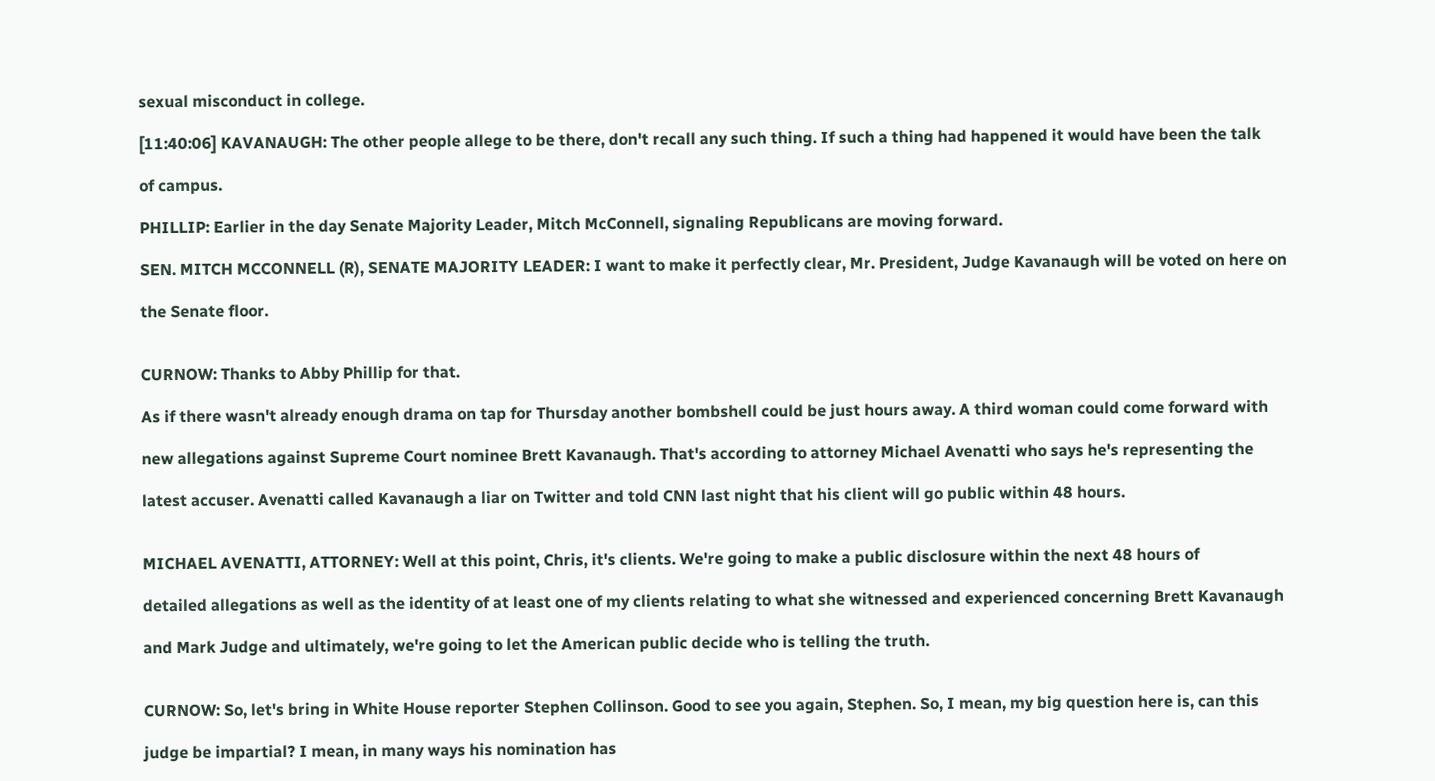sexual misconduct in college.

[11:40:06] KAVANAUGH: The other people allege to be there, don't recall any such thing. If such a thing had happened it would have been the talk

of campus.

PHILLIP: Earlier in the day Senate Majority Leader, Mitch McConnell, signaling Republicans are moving forward.

SEN. MITCH MCCONNELL (R), SENATE MAJORITY LEADER: I want to make it perfectly clear, Mr. President, Judge Kavanaugh will be voted on here on

the Senate floor.


CURNOW: Thanks to Abby Phillip for that.

As if there wasn't already enough drama on tap for Thursday another bombshell could be just hours away. A third woman could come forward with

new allegations against Supreme Court nominee Brett Kavanaugh. That's according to attorney Michael Avenatti who says he's representing the

latest accuser. Avenatti called Kavanaugh a liar on Twitter and told CNN last night that his client will go public within 48 hours.


MICHAEL AVENATTI, ATTORNEY: Well at this point, Chris, it's clients. We're going to make a public disclosure within the next 48 hours of

detailed allegations as well as the identity of at least one of my clients relating to what she witnessed and experienced concerning Brett Kavanaugh

and Mark Judge and ultimately, we're going to let the American public decide who is telling the truth.


CURNOW: So, let's bring in White House reporter Stephen Collinson. Good to see you again, Stephen. So, I mean, my big question here is, can this

judge be impartial? I mean, in many ways his nomination has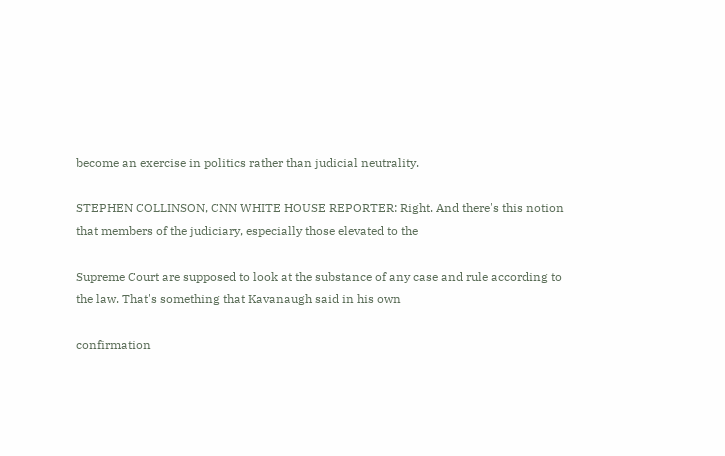become an exercise in politics rather than judicial neutrality.

STEPHEN COLLINSON, CNN WHITE HOUSE REPORTER: Right. And there's this notion that members of the judiciary, especially those elevated to the

Supreme Court are supposed to look at the substance of any case and rule according to the law. That's something that Kavanaugh said in his own

confirmation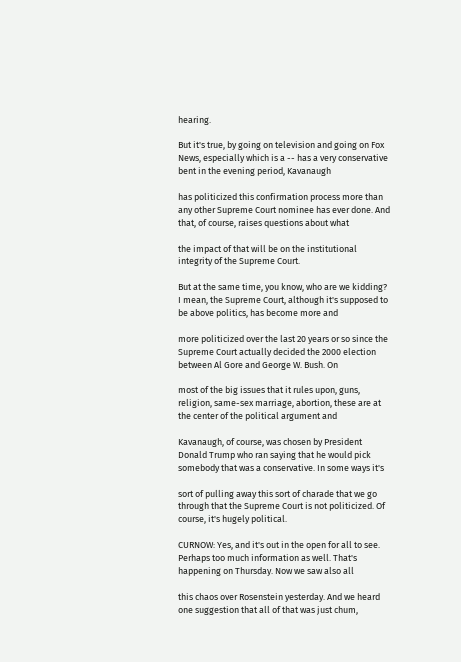hearing.

But it's true, by going on television and going on Fox News, especially which is a -- has a very conservative bent in the evening period, Kavanaugh

has politicized this confirmation process more than any other Supreme Court nominee has ever done. And that, of course, raises questions about what

the impact of that will be on the institutional integrity of the Supreme Court.

But at the same time, you know, who are we kidding? I mean, the Supreme Court, although it's supposed to be above politics, has become more and

more politicized over the last 20 years or so since the Supreme Court actually decided the 2000 election between Al Gore and George W. Bush. On

most of the big issues that it rules upon, guns, religion, same-sex marriage, abortion, these are at the center of the political argument and

Kavanaugh, of course, was chosen by President Donald Trump who ran saying that he would pick somebody that was a conservative. In some ways it's

sort of pulling away this sort of charade that we go through that the Supreme Court is not politicized. Of course, it's hugely political.

CURNOW: Yes, and it's out in the open for all to see. Perhaps too much information as well. That's happening on Thursday. Now we saw also all

this chaos over Rosenstein yesterday. And we heard one suggestion that all of that was just chum,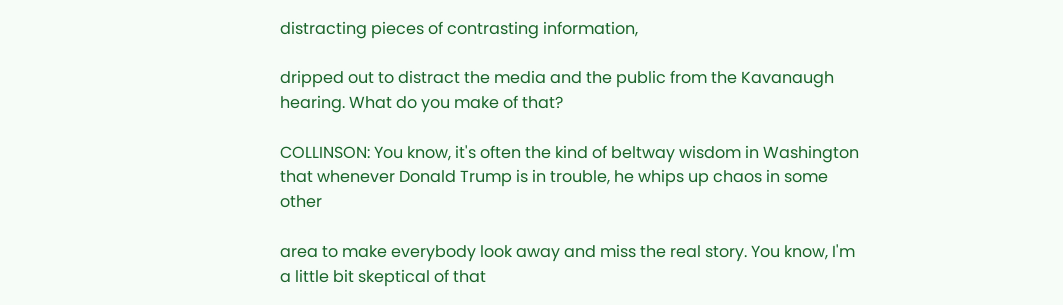distracting pieces of contrasting information,

dripped out to distract the media and the public from the Kavanaugh hearing. What do you make of that?

COLLINSON: You know, it's often the kind of beltway wisdom in Washington that whenever Donald Trump is in trouble, he whips up chaos in some other

area to make everybody look away and miss the real story. You know, I'm a little bit skeptical of that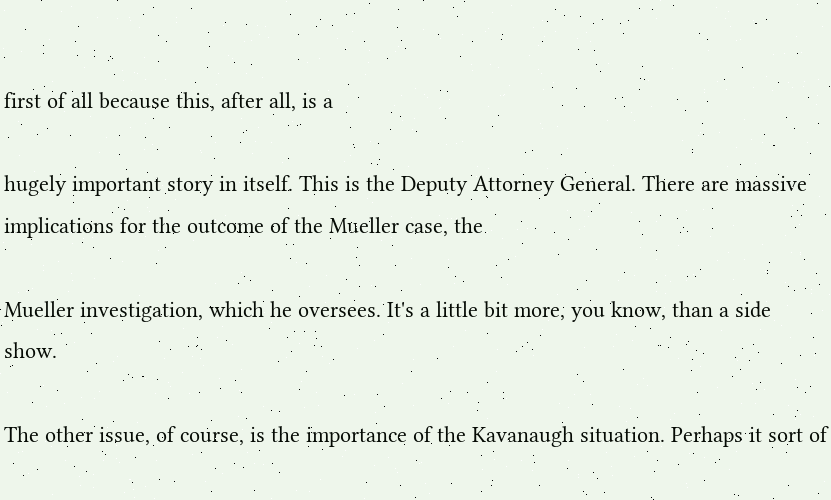first of all because this, after all, is a

hugely important story in itself. This is the Deputy Attorney General. There are massive implications for the outcome of the Mueller case, the

Mueller investigation, which he oversees. It's a little bit more, you know, than a side show.

The other issue, of course, is the importance of the Kavanaugh situation. Perhaps it sort of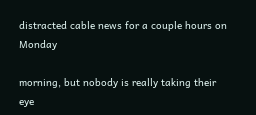distracted cable news for a couple hours on Monday

morning, but nobody is really taking their eye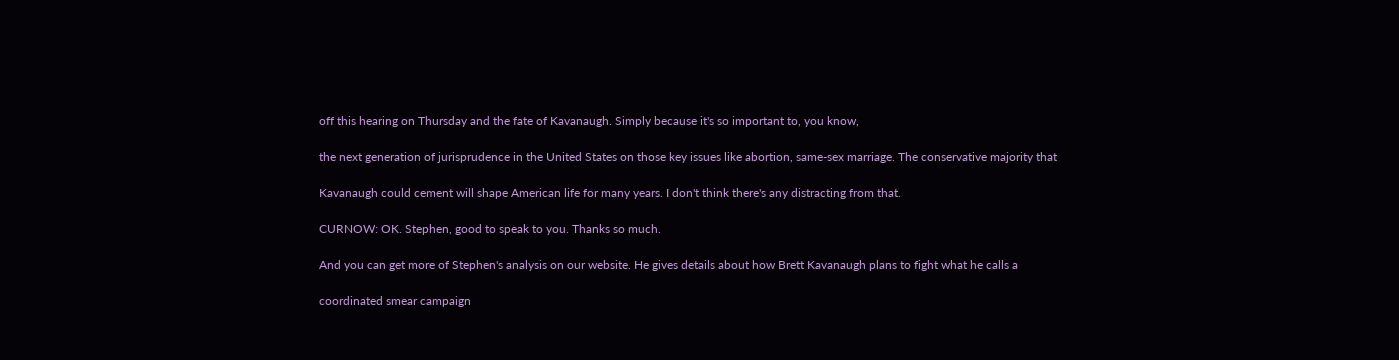off this hearing on Thursday and the fate of Kavanaugh. Simply because it's so important to, you know,

the next generation of jurisprudence in the United States on those key issues like abortion, same-sex marriage. The conservative majority that

Kavanaugh could cement will shape American life for many years. I don't think there's any distracting from that.

CURNOW: OK. Stephen, good to speak to you. Thanks so much.

And you can get more of Stephen's analysis on our website. He gives details about how Brett Kavanaugh plans to fight what he calls a

coordinated smear campaign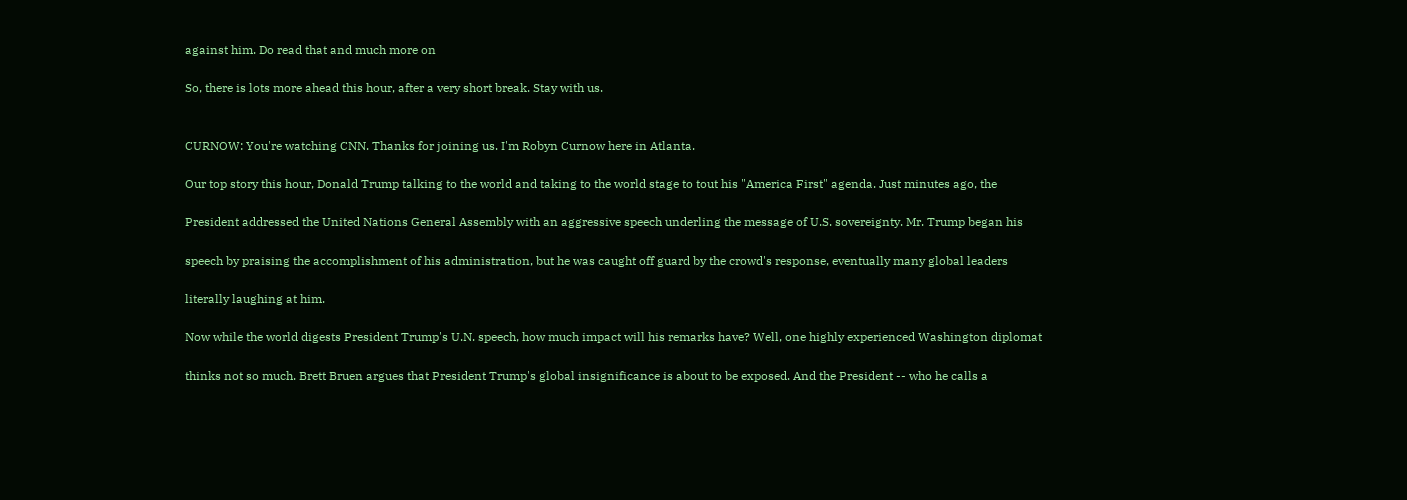against him. Do read that and much more on

So, there is lots more ahead this hour, after a very short break. Stay with us.


CURNOW: You're watching CNN. Thanks for joining us. I'm Robyn Curnow here in Atlanta.

Our top story this hour, Donald Trump talking to the world and taking to the world stage to tout his "America First" agenda. Just minutes ago, the

President addressed the United Nations General Assembly with an aggressive speech underling the message of U.S. sovereignty. Mr. Trump began his

speech by praising the accomplishment of his administration, but he was caught off guard by the crowd's response, eventually many global leaders

literally laughing at him.

Now while the world digests President Trump's U.N. speech, how much impact will his remarks have? Well, one highly experienced Washington diplomat

thinks not so much. Brett Bruen argues that President Trump's global insignificance is about to be exposed. And the President -- who he calls a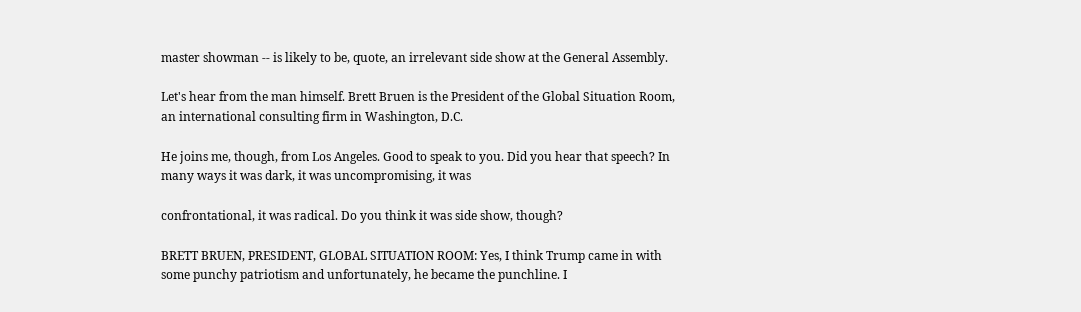master showman -- is likely to be, quote, an irrelevant side show at the General Assembly.

Let's hear from the man himself. Brett Bruen is the President of the Global Situation Room, an international consulting firm in Washington, D.C.

He joins me, though, from Los Angeles. Good to speak to you. Did you hear that speech? In many ways it was dark, it was uncompromising, it was

confrontational, it was radical. Do you think it was side show, though?

BRETT BRUEN, PRESIDENT, GLOBAL SITUATION ROOM: Yes, I think Trump came in with some punchy patriotism and unfortunately, he became the punchline. I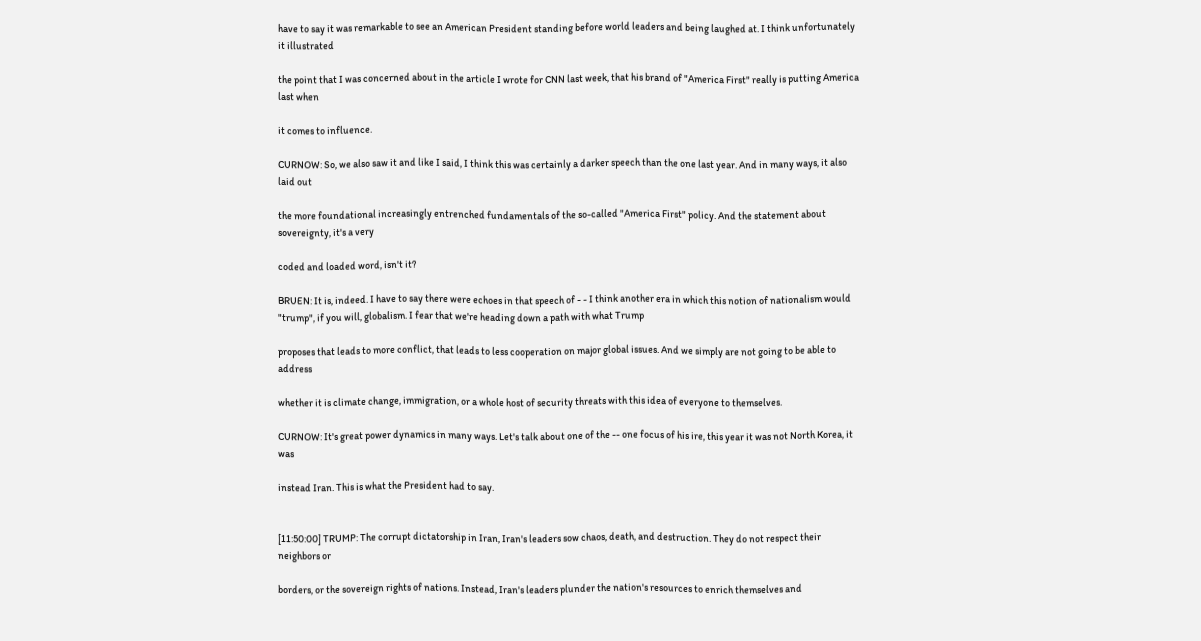have to say it was remarkable to see an American President standing before world leaders and being laughed at. I think unfortunately it illustrated

the point that I was concerned about in the article I wrote for CNN last week, that his brand of "America First" really is putting America last when

it comes to influence.

CURNOW: So, we also saw it and like I said, I think this was certainly a darker speech than the one last year. And in many ways, it also laid out

the more foundational increasingly entrenched fundamentals of the so-called "America First" policy. And the statement about sovereignty, it's a very

coded and loaded word, isn't it?

BRUEN: It is, indeed. I have to say there were echoes in that speech of - - I think another era in which this notion of nationalism would "trump", if you will, globalism. I fear that we're heading down a path with what Trump

proposes that leads to more conflict, that leads to less cooperation on major global issues. And we simply are not going to be able to address

whether it is climate change, immigration, or a whole host of security threats with this idea of everyone to themselves.

CURNOW: It's great power dynamics in many ways. Let's talk about one of the -- one focus of his ire, this year it was not North Korea, it was

instead Iran. This is what the President had to say.


[11:50:00] TRUMP: The corrupt dictatorship in Iran, Iran's leaders sow chaos, death, and destruction. They do not respect their neighbors or

borders, or the sovereign rights of nations. Instead, Iran's leaders plunder the nation's resources to enrich themselves and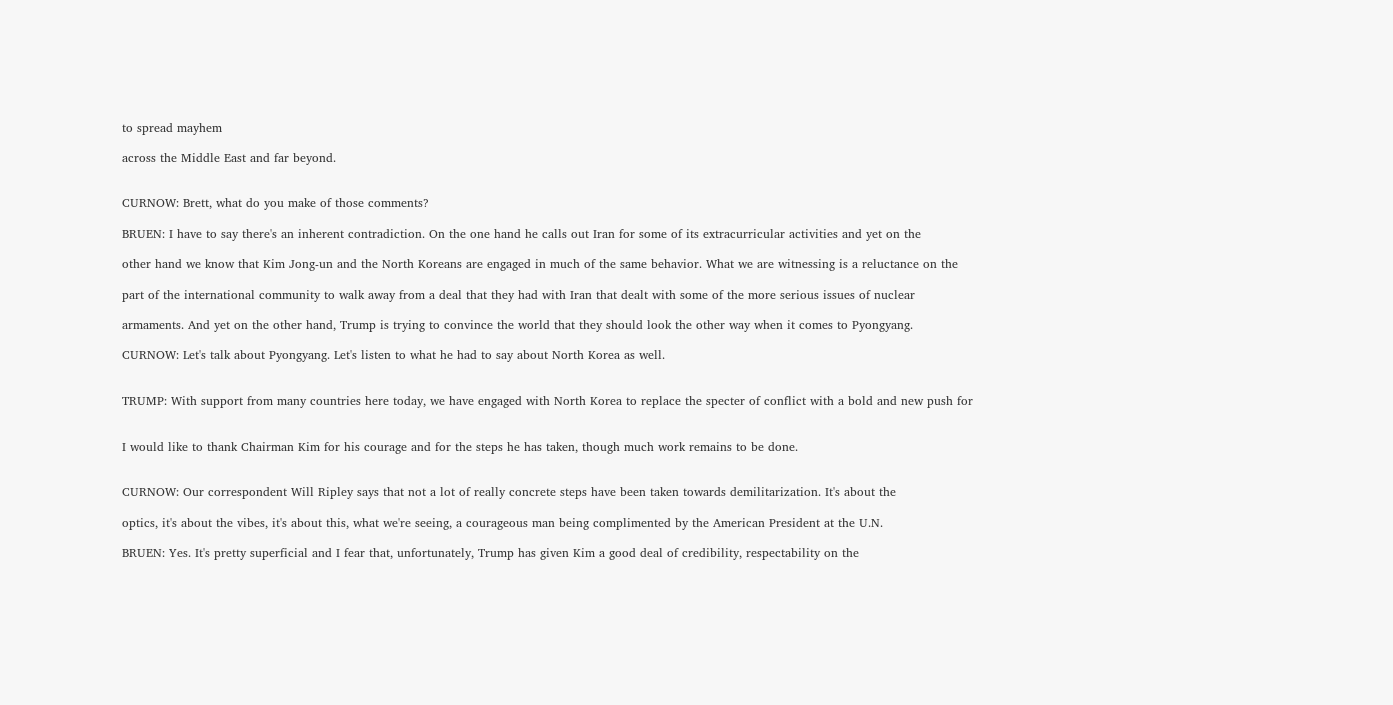to spread mayhem

across the Middle East and far beyond.


CURNOW: Brett, what do you make of those comments?

BRUEN: I have to say there's an inherent contradiction. On the one hand he calls out Iran for some of its extracurricular activities and yet on the

other hand we know that Kim Jong-un and the North Koreans are engaged in much of the same behavior. What we are witnessing is a reluctance on the

part of the international community to walk away from a deal that they had with Iran that dealt with some of the more serious issues of nuclear

armaments. And yet on the other hand, Trump is trying to convince the world that they should look the other way when it comes to Pyongyang.

CURNOW: Let's talk about Pyongyang. Let's listen to what he had to say about North Korea as well.


TRUMP: With support from many countries here today, we have engaged with North Korea to replace the specter of conflict with a bold and new push for


I would like to thank Chairman Kim for his courage and for the steps he has taken, though much work remains to be done.


CURNOW: Our correspondent Will Ripley says that not a lot of really concrete steps have been taken towards demilitarization. It's about the

optics, it's about the vibes, it's about this, what we're seeing, a courageous man being complimented by the American President at the U.N.

BRUEN: Yes. It's pretty superficial and I fear that, unfortunately, Trump has given Kim a good deal of credibility, respectability on the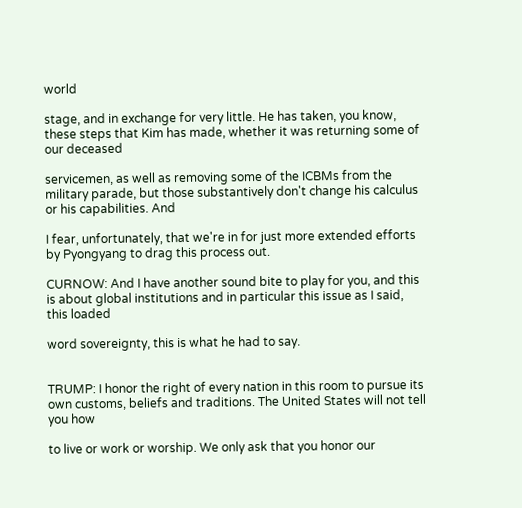world

stage, and in exchange for very little. He has taken, you know, these steps that Kim has made, whether it was returning some of our deceased

servicemen, as well as removing some of the ICBMs from the military parade, but those substantively don't change his calculus or his capabilities. And

I fear, unfortunately, that we're in for just more extended efforts by Pyongyang to drag this process out.

CURNOW: And I have another sound bite to play for you, and this is about global institutions and in particular this issue as I said, this loaded

word sovereignty, this is what he had to say.


TRUMP: I honor the right of every nation in this room to pursue its own customs, beliefs and traditions. The United States will not tell you how

to live or work or worship. We only ask that you honor our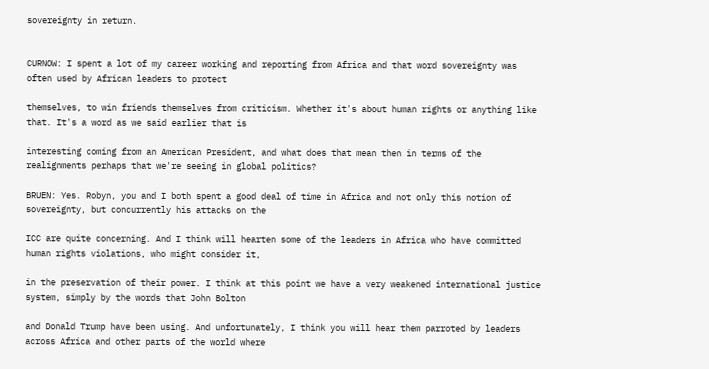sovereignty in return.


CURNOW: I spent a lot of my career working and reporting from Africa and that word sovereignty was often used by African leaders to protect

themselves, to win friends themselves from criticism. Whether it's about human rights or anything like that. It's a word as we said earlier that is

interesting coming from an American President, and what does that mean then in terms of the realignments perhaps that we're seeing in global politics?

BRUEN: Yes. Robyn, you and I both spent a good deal of time in Africa and not only this notion of sovereignty, but concurrently his attacks on the

ICC are quite concerning. And I think will hearten some of the leaders in Africa who have committed human rights violations, who might consider it,

in the preservation of their power. I think at this point we have a very weakened international justice system, simply by the words that John Bolton

and Donald Trump have been using. And unfortunately, I think you will hear them parroted by leaders across Africa and other parts of the world where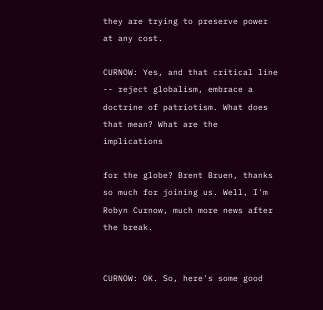they are trying to preserve power at any cost.

CURNOW: Yes, and that critical line -- reject globalism, embrace a doctrine of patriotism. What does that mean? What are the implications

for the globe? Brent Bruen, thanks so much for joining us. Well, I'm Robyn Curnow, much more news after the break.


CURNOW: OK. So, here's some good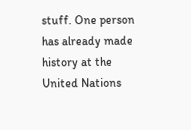stuff. One person has already made history at the United Nations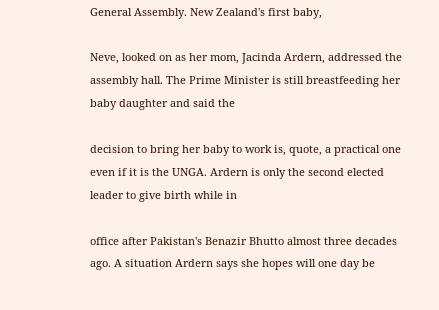General Assembly. New Zealand's first baby,

Neve, looked on as her mom, Jacinda Ardern, addressed the assembly hall. The Prime Minister is still breastfeeding her baby daughter and said the

decision to bring her baby to work is, quote, a practical one even if it is the UNGA. Ardern is only the second elected leader to give birth while in

office after Pakistan's Benazir Bhutto almost three decades ago. A situation Ardern says she hopes will one day be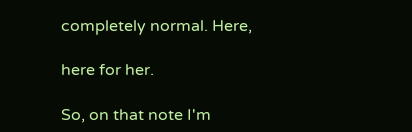completely normal. Here,

here for her.

So, on that note I'm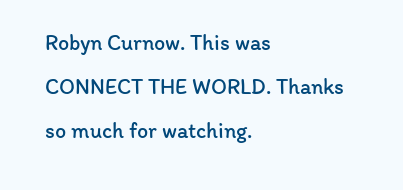Robyn Curnow. This was CONNECT THE WORLD. Thanks so much for watching.